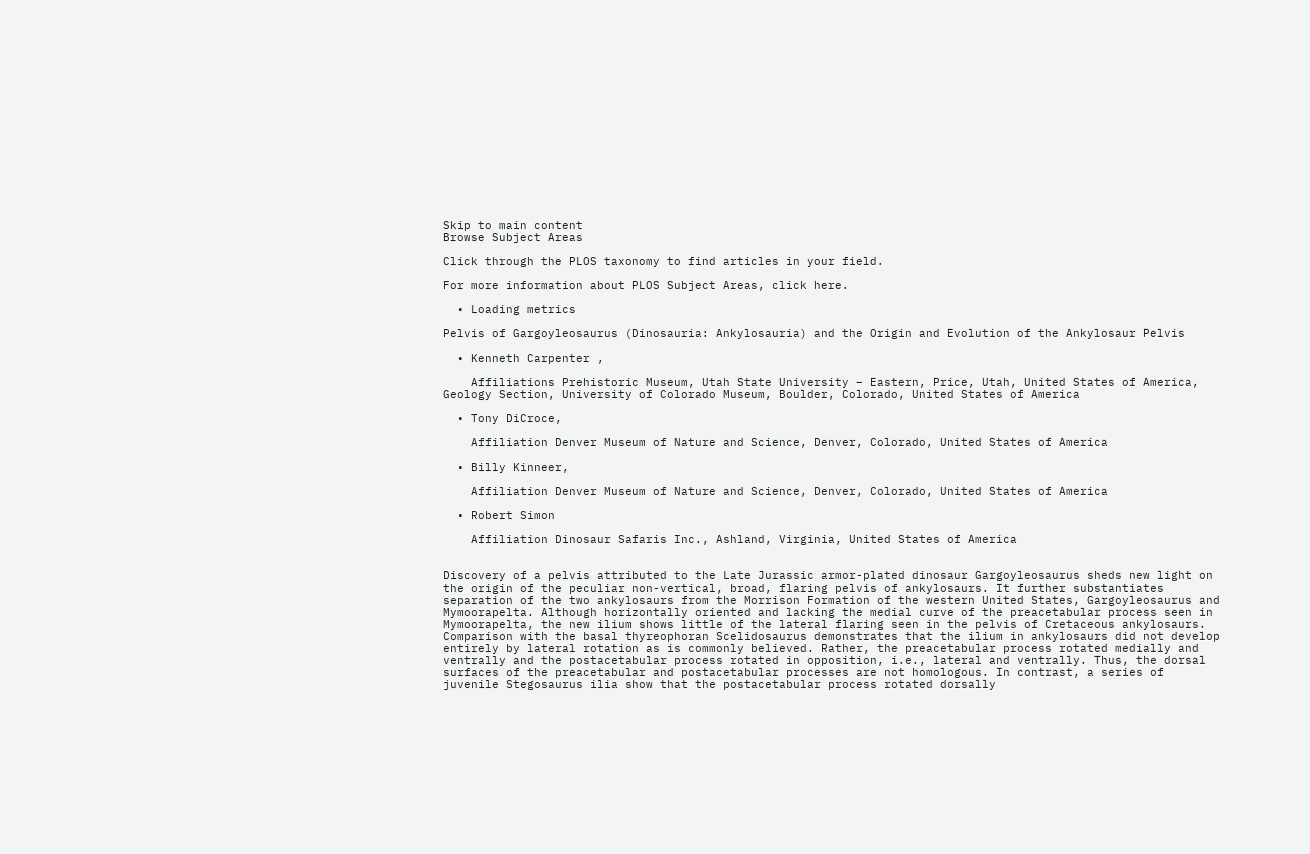Skip to main content
Browse Subject Areas

Click through the PLOS taxonomy to find articles in your field.

For more information about PLOS Subject Areas, click here.

  • Loading metrics

Pelvis of Gargoyleosaurus (Dinosauria: Ankylosauria) and the Origin and Evolution of the Ankylosaur Pelvis

  • Kenneth Carpenter ,

    Affiliations Prehistoric Museum, Utah State University – Eastern, Price, Utah, United States of America, Geology Section, University of Colorado Museum, Boulder, Colorado, United States of America

  • Tony DiCroce,

    Affiliation Denver Museum of Nature and Science, Denver, Colorado, United States of America

  • Billy Kinneer,

    Affiliation Denver Museum of Nature and Science, Denver, Colorado, United States of America

  • Robert Simon

    Affiliation Dinosaur Safaris Inc., Ashland, Virginia, United States of America


Discovery of a pelvis attributed to the Late Jurassic armor-plated dinosaur Gargoyleosaurus sheds new light on the origin of the peculiar non-vertical, broad, flaring pelvis of ankylosaurs. It further substantiates separation of the two ankylosaurs from the Morrison Formation of the western United States, Gargoyleosaurus and Mymoorapelta. Although horizontally oriented and lacking the medial curve of the preacetabular process seen in Mymoorapelta, the new ilium shows little of the lateral flaring seen in the pelvis of Cretaceous ankylosaurs. Comparison with the basal thyreophoran Scelidosaurus demonstrates that the ilium in ankylosaurs did not develop entirely by lateral rotation as is commonly believed. Rather, the preacetabular process rotated medially and ventrally and the postacetabular process rotated in opposition, i.e., lateral and ventrally. Thus, the dorsal surfaces of the preacetabular and postacetabular processes are not homologous. In contrast, a series of juvenile Stegosaurus ilia show that the postacetabular process rotated dorsally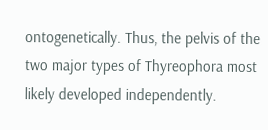ontogenetically. Thus, the pelvis of the two major types of Thyreophora most likely developed independently.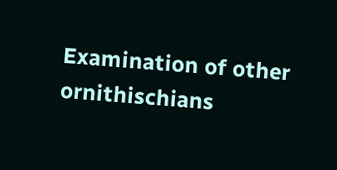Examination of other ornithischians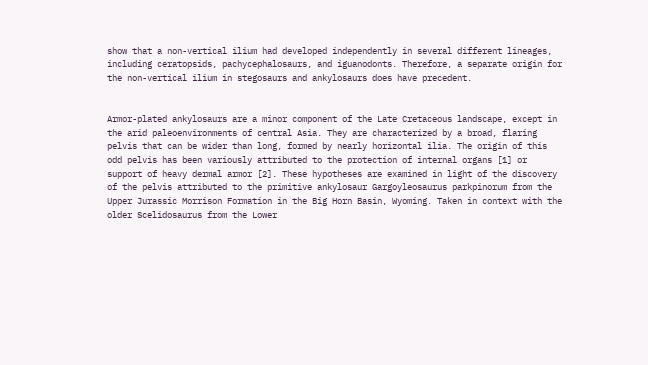show that a non-vertical ilium had developed independently in several different lineages, including ceratopsids, pachycephalosaurs, and iguanodonts. Therefore, a separate origin for the non-vertical ilium in stegosaurs and ankylosaurs does have precedent.


Armor-plated ankylosaurs are a minor component of the Late Cretaceous landscape, except in the arid paleoenvironments of central Asia. They are characterized by a broad, flaring pelvis that can be wider than long, formed by nearly horizontal ilia. The origin of this odd pelvis has been variously attributed to the protection of internal organs [1] or support of heavy dermal armor [2]. These hypotheses are examined in light of the discovery of the pelvis attributed to the primitive ankylosaur Gargoyleosaurus parkpinorum from the Upper Jurassic Morrison Formation in the Big Horn Basin, Wyoming. Taken in context with the older Scelidosaurus from the Lower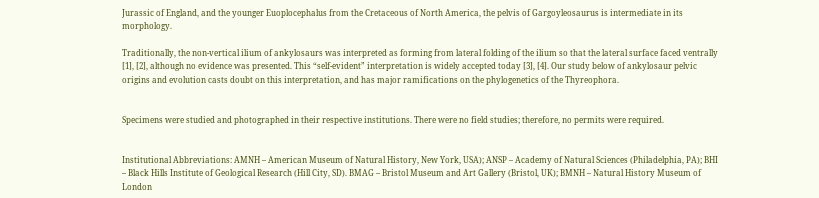Jurassic of England, and the younger Euoplocephalus from the Cretaceous of North America, the pelvis of Gargoyleosaurus is intermediate in its morphology.

Traditionally, the non-vertical ilium of ankylosaurs was interpreted as forming from lateral folding of the ilium so that the lateral surface faced ventrally [1], [2], although no evidence was presented. This “self-evident” interpretation is widely accepted today [3], [4]. Our study below of ankylosaur pelvic origins and evolution casts doubt on this interpretation, and has major ramifications on the phylogenetics of the Thyreophora.


Specimens were studied and photographed in their respective institutions. There were no field studies; therefore, no permits were required.


Institutional Abbreviations: AMNH – American Museum of Natural History, New York, USA); ANSP – Academy of Natural Sciences (Philadelphia, PA); BHI – Black Hills Institute of Geological Research (Hill City, SD). BMAG – Bristol Museum and Art Gallery (Bristol, UK); BMNH – Natural History Museum of London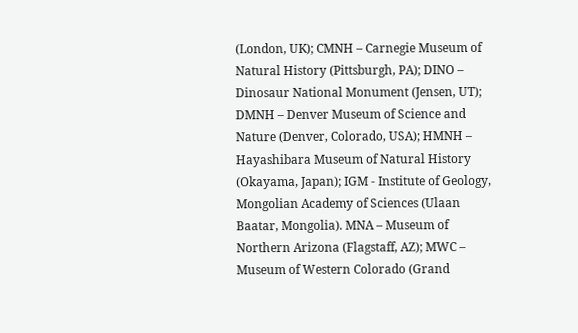(London, UK); CMNH – Carnegie Museum of Natural History (Pittsburgh, PA); DINO – Dinosaur National Monument (Jensen, UT); DMNH – Denver Museum of Science and Nature (Denver, Colorado, USA); HMNH – Hayashibara Museum of Natural History (Okayama, Japan); IGM - Institute of Geology, Mongolian Academy of Sciences (Ulaan Baatar, Mongolia). MNA – Museum of Northern Arizona (Flagstaff, AZ); MWC – Museum of Western Colorado (Grand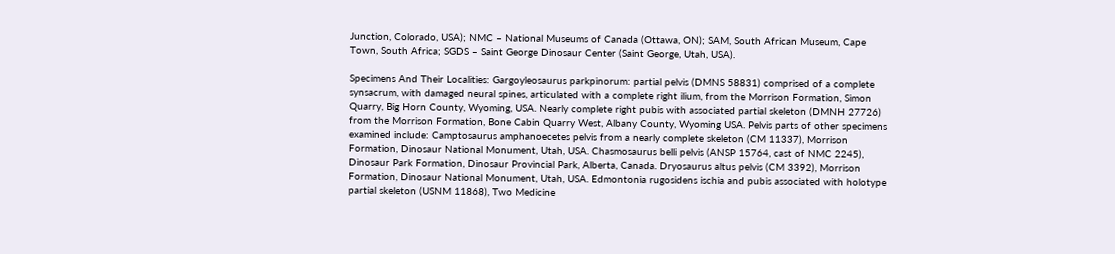Junction, Colorado, USA); NMC – National Museums of Canada (Ottawa, ON); SAM, South African Museum, Cape Town, South Africa; SGDS – Saint George Dinosaur Center (Saint George, Utah, USA).

Specimens And Their Localities: Gargoyleosaurus parkpinorum: partial pelvis (DMNS 58831) comprised of a complete synsacrum, with damaged neural spines, articulated with a complete right ilium, from the Morrison Formation, Simon Quarry, Big Horn County, Wyoming, USA. Nearly complete right pubis with associated partial skeleton (DMNH 27726) from the Morrison Formation, Bone Cabin Quarry West, Albany County, Wyoming USA. Pelvis parts of other specimens examined include: Camptosaurus amphanoecetes pelvis from a nearly complete skeleton (CM 11337), Morrison Formation, Dinosaur National Monument, Utah, USA. Chasmosaurus belli pelvis (ANSP 15764, cast of NMC 2245), Dinosaur Park Formation, Dinosaur Provincial Park, Alberta, Canada. Dryosaurus altus pelvis (CM 3392), Morrison Formation, Dinosaur National Monument, Utah, USA. Edmontonia rugosidens ischia and pubis associated with holotype partial skeleton (USNM 11868), Two Medicine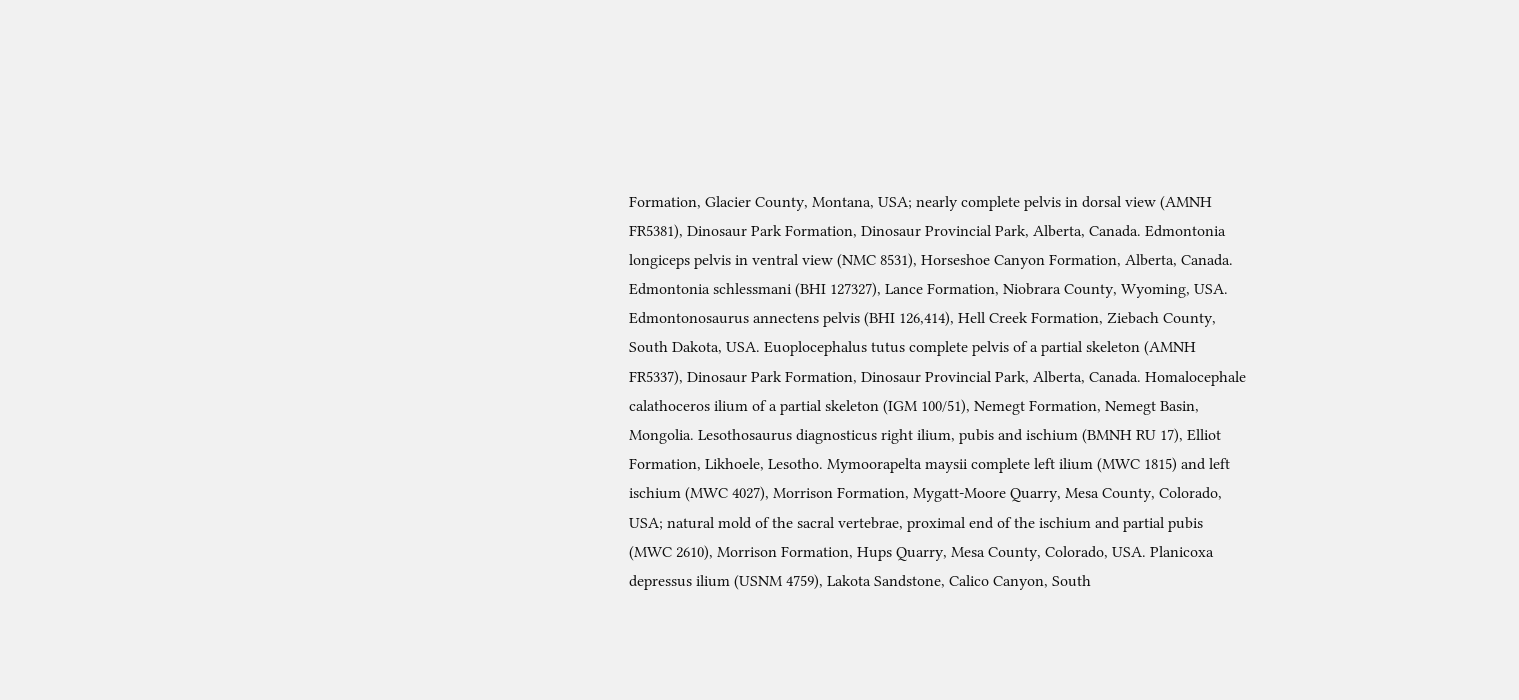Formation, Glacier County, Montana, USA; nearly complete pelvis in dorsal view (AMNH FR5381), Dinosaur Park Formation, Dinosaur Provincial Park, Alberta, Canada. Edmontonia longiceps pelvis in ventral view (NMC 8531), Horseshoe Canyon Formation, Alberta, Canada. Edmontonia schlessmani (BHI 127327), Lance Formation, Niobrara County, Wyoming, USA. Edmontonosaurus annectens pelvis (BHI 126,414), Hell Creek Formation, Ziebach County, South Dakota, USA. Euoplocephalus tutus complete pelvis of a partial skeleton (AMNH FR5337), Dinosaur Park Formation, Dinosaur Provincial Park, Alberta, Canada. Homalocephale calathoceros ilium of a partial skeleton (IGM 100/51), Nemegt Formation, Nemegt Basin, Mongolia. Lesothosaurus diagnosticus right ilium, pubis and ischium (BMNH RU 17), Elliot Formation, Likhoele, Lesotho. Mymoorapelta maysii complete left ilium (MWC 1815) and left ischium (MWC 4027), Morrison Formation, Mygatt-Moore Quarry, Mesa County, Colorado, USA; natural mold of the sacral vertebrae, proximal end of the ischium and partial pubis (MWC 2610), Morrison Formation, Hups Quarry, Mesa County, Colorado, USA. Planicoxa depressus ilium (USNM 4759), Lakota Sandstone, Calico Canyon, South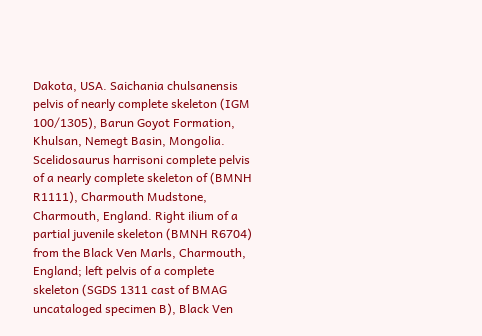Dakota, USA. Saichania chulsanensis pelvis of nearly complete skeleton (IGM 100/1305), Barun Goyot Formation, Khulsan, Nemegt Basin, Mongolia. Scelidosaurus harrisoni complete pelvis of a nearly complete skeleton of (BMNH R1111), Charmouth Mudstone, Charmouth, England. Right ilium of a partial juvenile skeleton (BMNH R6704) from the Black Ven Marls, Charmouth, England; left pelvis of a complete skeleton (SGDS 1311 cast of BMAG uncataloged specimen B), Black Ven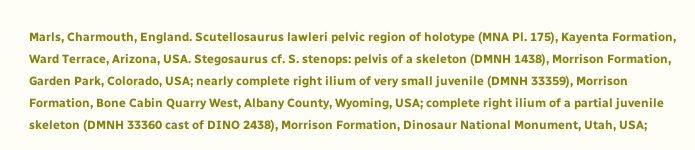Marls, Charmouth, England. Scutellosaurus lawleri pelvic region of holotype (MNA Pl. 175), Kayenta Formation, Ward Terrace, Arizona, USA. Stegosaurus cf. S. stenops: pelvis of a skeleton (DMNH 1438), Morrison Formation, Garden Park, Colorado, USA; nearly complete right ilium of very small juvenile (DMNH 33359), Morrison Formation, Bone Cabin Quarry West, Albany County, Wyoming, USA; complete right ilium of a partial juvenile skeleton (DMNH 33360 cast of DINO 2438), Morrison Formation, Dinosaur National Monument, Utah, USA;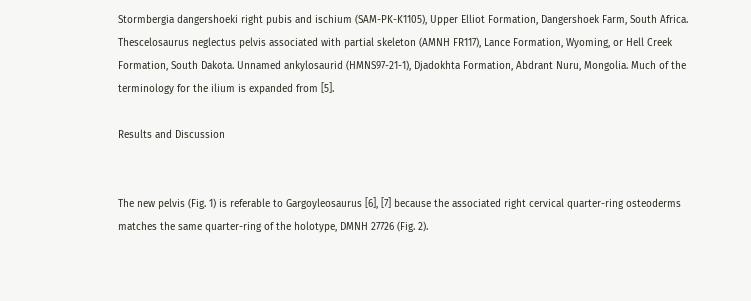Stormbergia dangershoeki right pubis and ischium (SAM-PK-K1105), Upper Elliot Formation, Dangershoek Farm, South Africa. Thescelosaurus neglectus pelvis associated with partial skeleton (AMNH FR117), Lance Formation, Wyoming, or Hell Creek Formation, South Dakota. Unnamed ankylosaurid (HMNS97-21-1), Djadokhta Formation, Abdrant Nuru, Mongolia. Much of the terminology for the ilium is expanded from [5].

Results and Discussion


The new pelvis (Fig. 1) is referable to Gargoyleosaurus [6], [7] because the associated right cervical quarter-ring osteoderms matches the same quarter-ring of the holotype, DMNH 27726 (Fig. 2).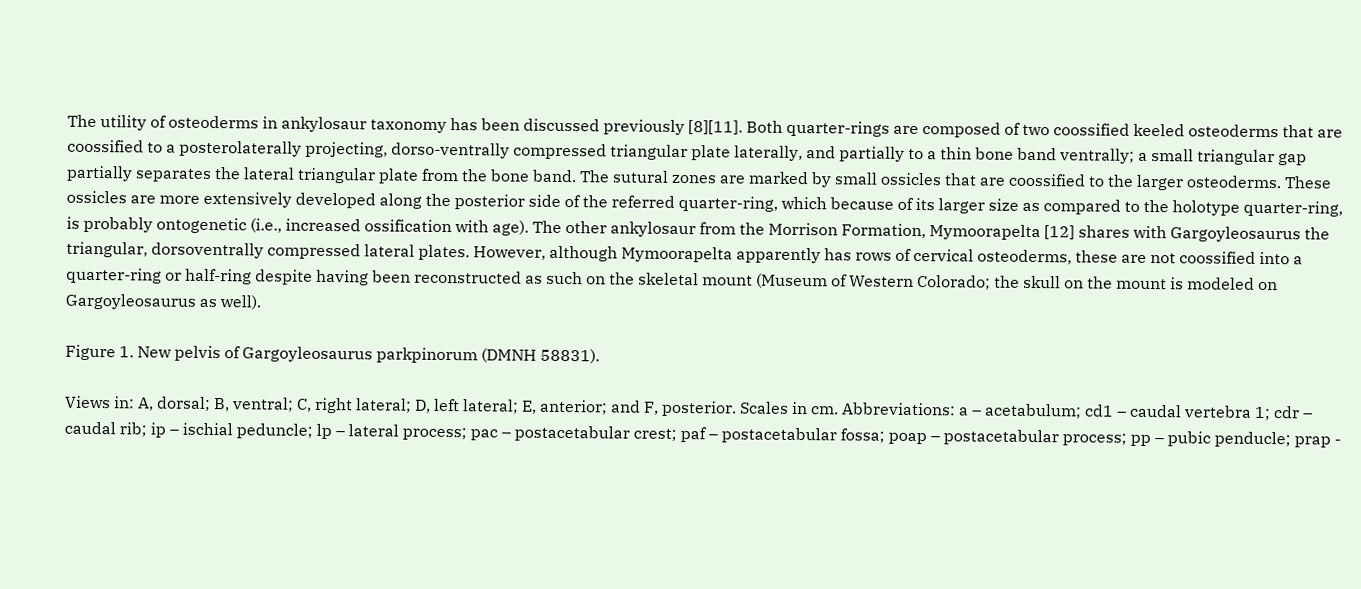The utility of osteoderms in ankylosaur taxonomy has been discussed previously [8][11]. Both quarter-rings are composed of two coossified keeled osteoderms that are coossified to a posterolaterally projecting, dorso-ventrally compressed triangular plate laterally, and partially to a thin bone band ventrally; a small triangular gap partially separates the lateral triangular plate from the bone band. The sutural zones are marked by small ossicles that are coossified to the larger osteoderms. These ossicles are more extensively developed along the posterior side of the referred quarter-ring, which because of its larger size as compared to the holotype quarter-ring, is probably ontogenetic (i.e., increased ossification with age). The other ankylosaur from the Morrison Formation, Mymoorapelta [12] shares with Gargoyleosaurus the triangular, dorsoventrally compressed lateral plates. However, although Mymoorapelta apparently has rows of cervical osteoderms, these are not coossified into a quarter-ring or half-ring despite having been reconstructed as such on the skeletal mount (Museum of Western Colorado; the skull on the mount is modeled on Gargoyleosaurus as well).

Figure 1. New pelvis of Gargoyleosaurus parkpinorum (DMNH 58831).

Views in: A, dorsal; B, ventral; C, right lateral; D, left lateral; E, anterior; and F, posterior. Scales in cm. Abbreviations: a – acetabulum; cd1 – caudal vertebra 1; cdr – caudal rib; ip – ischial peduncle; lp – lateral process; pac – postacetabular crest; paf – postacetabular fossa; poap – postacetabular process; pp – pubic penducle; prap -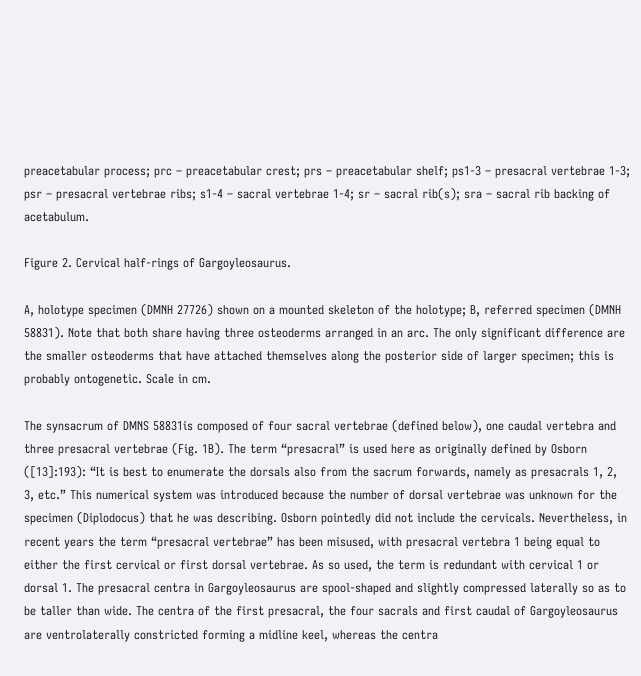preacetabular process; prc – preacetabular crest; prs – preacetabular shelf; ps1-3 – presacral vertebrae 1-3; psr – presacral vertebrae ribs; s1-4 – sacral vertebrae 1-4; sr – sacral rib(s); sra – sacral rib backing of acetabulum.

Figure 2. Cervical half-rings of Gargoyleosaurus.

A, holotype specimen (DMNH 27726) shown on a mounted skeleton of the holotype; B, referred specimen (DMNH 58831). Note that both share having three osteoderms arranged in an arc. The only significant difference are the smaller osteoderms that have attached themselves along the posterior side of larger specimen; this is probably ontogenetic. Scale in cm.

The synsacrum of DMNS 58831is composed of four sacral vertebrae (defined below), one caudal vertebra and three presacral vertebrae (Fig. 1B). The term “presacral” is used here as originally defined by Osborn ([13]:193): “It is best to enumerate the dorsals also from the sacrum forwards, namely as presacrals 1, 2, 3, etc.” This numerical system was introduced because the number of dorsal vertebrae was unknown for the specimen (Diplodocus) that he was describing. Osborn pointedly did not include the cervicals. Nevertheless, in recent years the term “presacral vertebrae” has been misused, with presacral vertebra 1 being equal to either the first cervical or first dorsal vertebrae. As so used, the term is redundant with cervical 1 or dorsal 1. The presacral centra in Gargoyleosaurus are spool-shaped and slightly compressed laterally so as to be taller than wide. The centra of the first presacral, the four sacrals and first caudal of Gargoyleosaurus are ventrolaterally constricted forming a midline keel, whereas the centra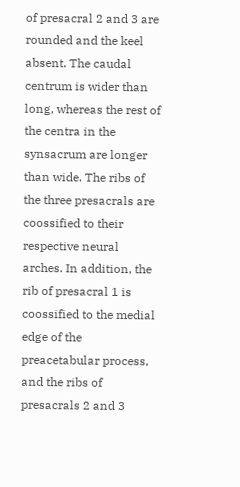of presacral 2 and 3 are rounded and the keel absent. The caudal centrum is wider than long, whereas the rest of the centra in the synsacrum are longer than wide. The ribs of the three presacrals are coossified to their respective neural arches. In addition, the rib of presacral 1 is coossified to the medial edge of the preacetabular process, and the ribs of presacrals 2 and 3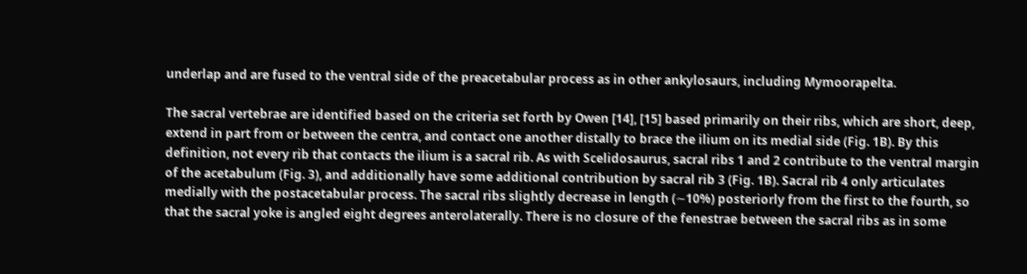underlap and are fused to the ventral side of the preacetabular process as in other ankylosaurs, including Mymoorapelta.

The sacral vertebrae are identified based on the criteria set forth by Owen [14], [15] based primarily on their ribs, which are short, deep, extend in part from or between the centra, and contact one another distally to brace the ilium on its medial side (Fig. 1B). By this definition, not every rib that contacts the ilium is a sacral rib. As with Scelidosaurus, sacral ribs 1 and 2 contribute to the ventral margin of the acetabulum (Fig. 3), and additionally have some additional contribution by sacral rib 3 (Fig. 1B). Sacral rib 4 only articulates medially with the postacetabular process. The sacral ribs slightly decrease in length (∼10%) posteriorly from the first to the fourth, so that the sacral yoke is angled eight degrees anterolaterally. There is no closure of the fenestrae between the sacral ribs as in some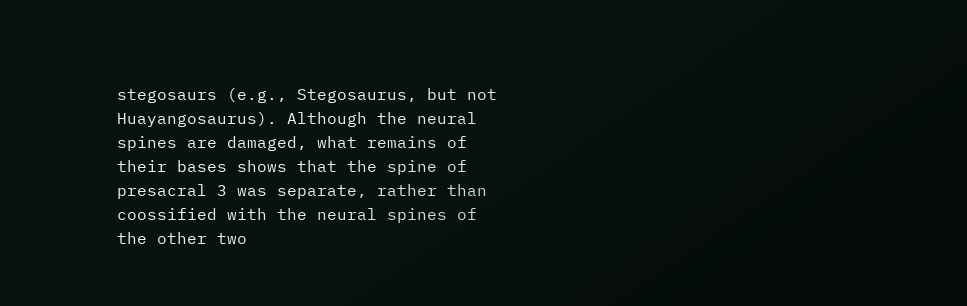stegosaurs (e.g., Stegosaurus, but not Huayangosaurus). Although the neural spines are damaged, what remains of their bases shows that the spine of presacral 3 was separate, rather than coossified with the neural spines of the other two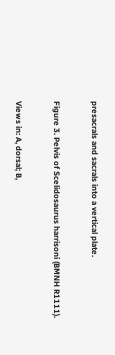presacrals and sacrals into a vertical plate.

Figure 3. Pelvis of Scelidosaurus harrisoni (BMNH R1111).

Views in: A, dorsal; B,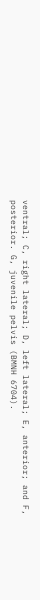ventral; C, right lateral; D, left lateral; E, anterior; and F, posterior. G, juvenile pelvis (BMNH 6704).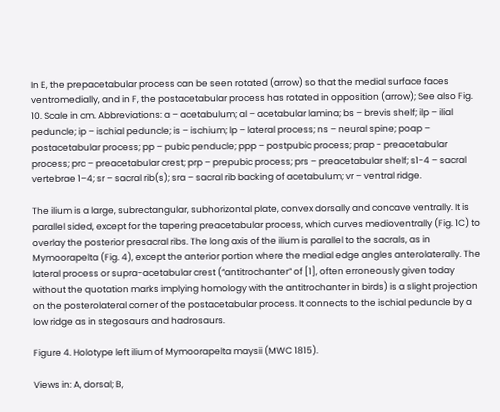In E, the prepacetabular process can be seen rotated (arrow) so that the medial surface faces ventromedially, and in F, the postacetabular process has rotated in opposition (arrow); See also Fig. 10. Scale in cm. Abbreviations: a – acetabulum; al – acetabular lamina; bs – brevis shelf; ilp – ilial peduncle; ip – ischial peduncle; is – ischium; lp – lateral process; ns – neural spine; poap – postacetabular process; pp – pubic penducle; ppp – postpubic process; prap - preacetabular process; prc – preacetabular crest; prp – prepubic process; prs – preacetabular shelf; s1-4 – sacral vertebrae 1–4; sr – sacral rib(s); sra – sacral rib backing of acetabulum; vr – ventral ridge.

The ilium is a large, subrectangular, subhorizontal plate, convex dorsally and concave ventrally. It is parallel sided, except for the tapering preacetabular process, which curves medioventrally (Fig. 1C) to overlay the posterior presacral ribs. The long axis of the ilium is parallel to the sacrals, as in Mymoorapelta (Fig. 4), except the anterior portion where the medial edge angles anterolaterally. The lateral process or supra-acetabular crest (“antitrochanter” of [1], often erroneously given today without the quotation marks implying homology with the antitrochanter in birds) is a slight projection on the posterolateral corner of the postacetabular process. It connects to the ischial peduncle by a low ridge as in stegosaurs and hadrosaurs.

Figure 4. Holotype left ilium of Mymoorapelta maysii (MWC 1815).

Views in: A, dorsal; B,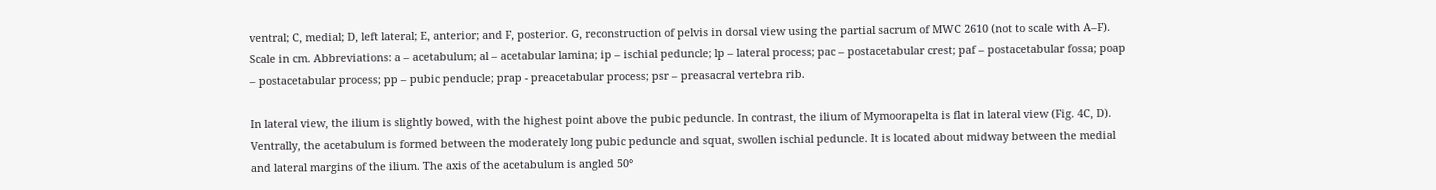ventral; C, medial; D, left lateral; E, anterior; and F, posterior. G, reconstruction of pelvis in dorsal view using the partial sacrum of MWC 2610 (not to scale with A–F). Scale in cm. Abbreviations: a – acetabulum; al – acetabular lamina; ip – ischial peduncle; lp – lateral process; pac – postacetabular crest; paf – postacetabular fossa; poap – postacetabular process; pp – pubic penducle; prap - preacetabular process; psr – preasacral vertebra rib.

In lateral view, the ilium is slightly bowed, with the highest point above the pubic peduncle. In contrast, the ilium of Mymoorapelta is flat in lateral view (Fig. 4C, D). Ventrally, the acetabulum is formed between the moderately long pubic peduncle and squat, swollen ischial peduncle. It is located about midway between the medial and lateral margins of the ilium. The axis of the acetabulum is angled 50°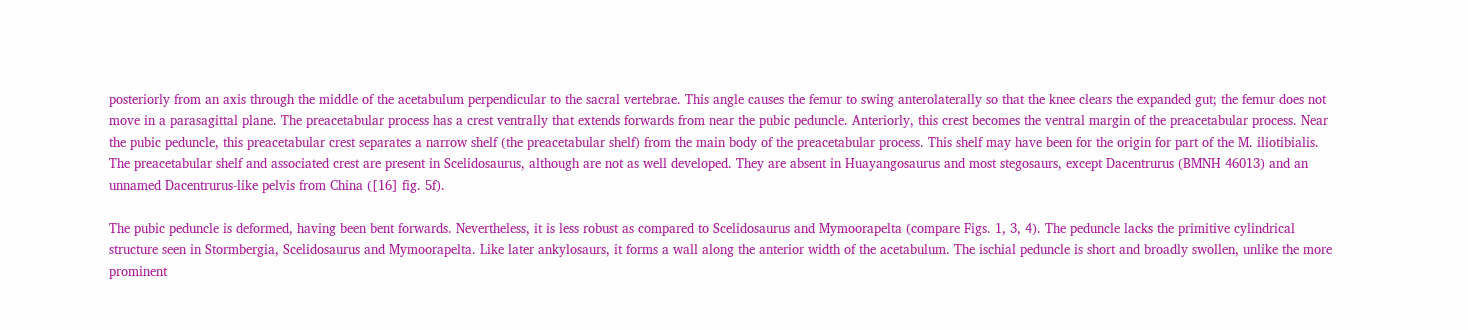posteriorly from an axis through the middle of the acetabulum perpendicular to the sacral vertebrae. This angle causes the femur to swing anterolaterally so that the knee clears the expanded gut; the femur does not move in a parasagittal plane. The preacetabular process has a crest ventrally that extends forwards from near the pubic peduncle. Anteriorly, this crest becomes the ventral margin of the preacetabular process. Near the pubic peduncle, this preacetabular crest separates a narrow shelf (the preacetabular shelf) from the main body of the preacetabular process. This shelf may have been for the origin for part of the M. iliotibialis. The preacetabular shelf and associated crest are present in Scelidosaurus, although are not as well developed. They are absent in Huayangosaurus and most stegosaurs, except Dacentrurus (BMNH 46013) and an unnamed Dacentrurus-like pelvis from China ([16] fig. 5f).

The pubic peduncle is deformed, having been bent forwards. Nevertheless, it is less robust as compared to Scelidosaurus and Mymoorapelta (compare Figs. 1, 3, 4). The peduncle lacks the primitive cylindrical structure seen in Stormbergia, Scelidosaurus and Mymoorapelta. Like later ankylosaurs, it forms a wall along the anterior width of the acetabulum. The ischial peduncle is short and broadly swollen, unlike the more prominent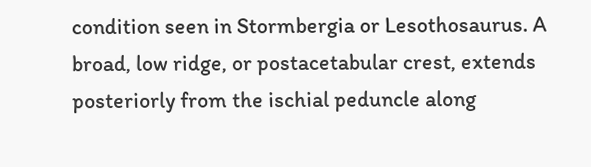condition seen in Stormbergia or Lesothosaurus. A broad, low ridge, or postacetabular crest, extends posteriorly from the ischial peduncle along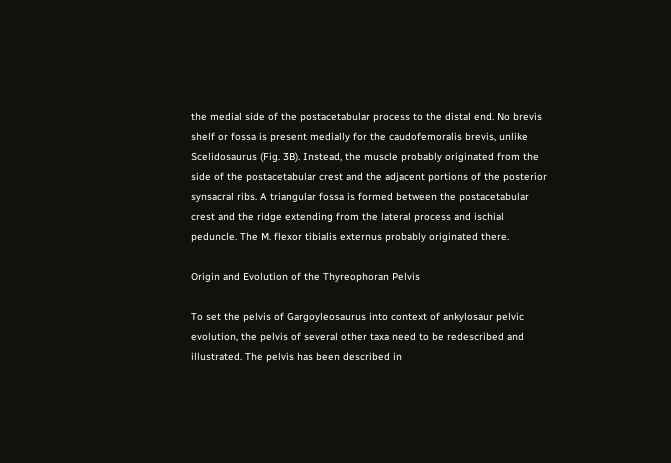the medial side of the postacetabular process to the distal end. No brevis shelf or fossa is present medially for the caudofemoralis brevis, unlike Scelidosaurus (Fig. 3B). Instead, the muscle probably originated from the side of the postacetabular crest and the adjacent portions of the posterior synsacral ribs. A triangular fossa is formed between the postacetabular crest and the ridge extending from the lateral process and ischial peduncle. The M. flexor tibialis externus probably originated there.

Origin and Evolution of the Thyreophoran Pelvis

To set the pelvis of Gargoyleosaurus into context of ankylosaur pelvic evolution, the pelvis of several other taxa need to be redescribed and illustrated. The pelvis has been described in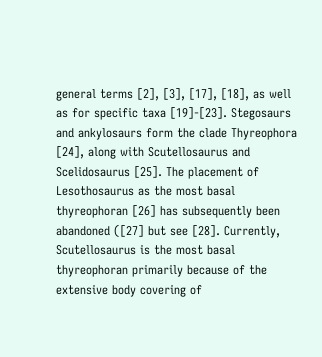general terms [2], [3], [17], [18], as well as for specific taxa [19]-[23]. Stegosaurs and ankylosaurs form the clade Thyreophora [24], along with Scutellosaurus and Scelidosaurus [25]. The placement of Lesothosaurus as the most basal thyreophoran [26] has subsequently been abandoned ([27] but see [28]. Currently, Scutellosaurus is the most basal thyreophoran primarily because of the extensive body covering of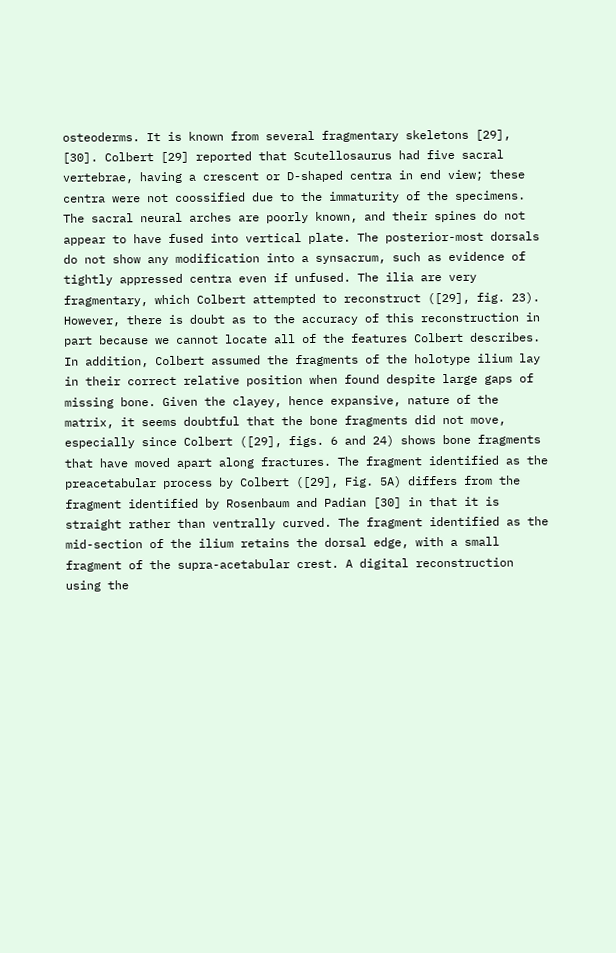osteoderms. It is known from several fragmentary skeletons [29], [30]. Colbert [29] reported that Scutellosaurus had five sacral vertebrae, having a crescent or D-shaped centra in end view; these centra were not coossified due to the immaturity of the specimens. The sacral neural arches are poorly known, and their spines do not appear to have fused into vertical plate. The posterior-most dorsals do not show any modification into a synsacrum, such as evidence of tightly appressed centra even if unfused. The ilia are very fragmentary, which Colbert attempted to reconstruct ([29], fig. 23). However, there is doubt as to the accuracy of this reconstruction in part because we cannot locate all of the features Colbert describes. In addition, Colbert assumed the fragments of the holotype ilium lay in their correct relative position when found despite large gaps of missing bone. Given the clayey, hence expansive, nature of the matrix, it seems doubtful that the bone fragments did not move, especially since Colbert ([29], figs. 6 and 24) shows bone fragments that have moved apart along fractures. The fragment identified as the preacetabular process by Colbert ([29], Fig. 5A) differs from the fragment identified by Rosenbaum and Padian [30] in that it is straight rather than ventrally curved. The fragment identified as the mid-section of the ilium retains the dorsal edge, with a small fragment of the supra-acetabular crest. A digital reconstruction using the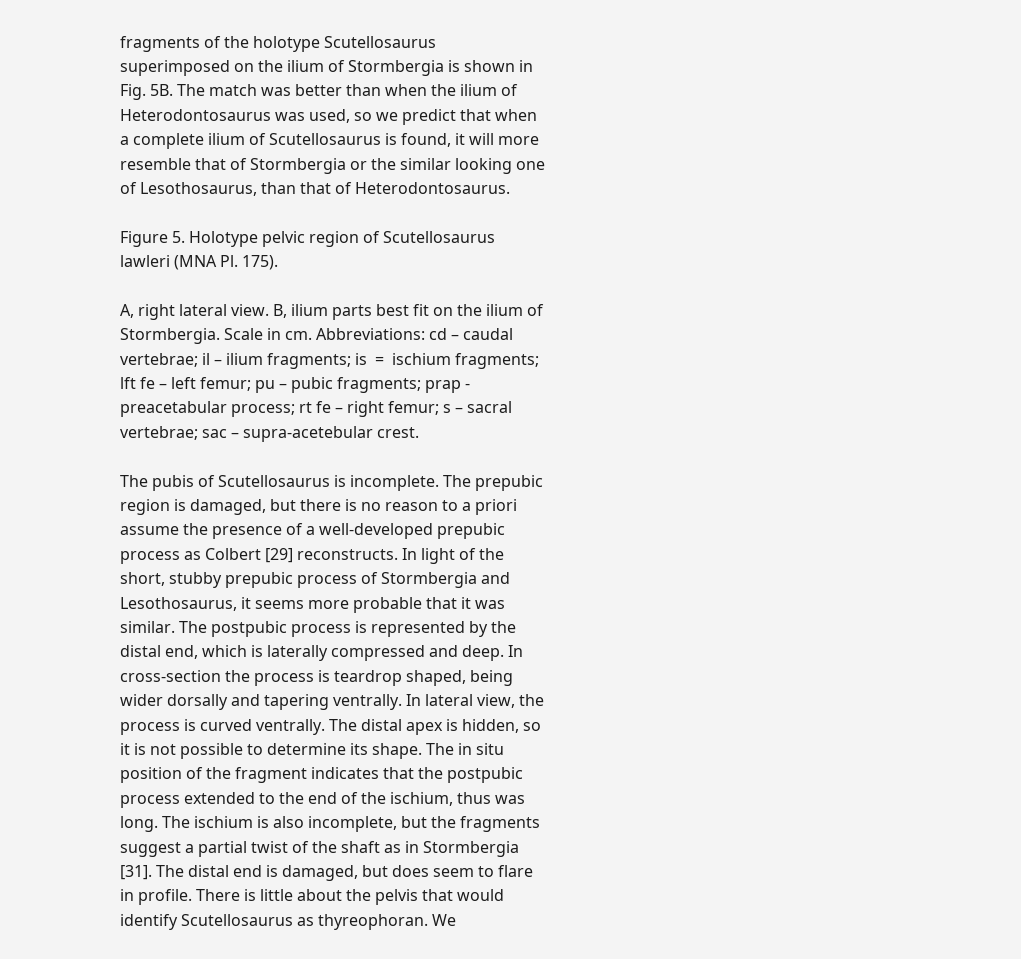fragments of the holotype Scutellosaurus superimposed on the ilium of Stormbergia is shown in Fig. 5B. The match was better than when the ilium of Heterodontosaurus was used, so we predict that when a complete ilium of Scutellosaurus is found, it will more resemble that of Stormbergia or the similar looking one of Lesothosaurus, than that of Heterodontosaurus.

Figure 5. Holotype pelvic region of Scutellosaurus lawleri (MNA Pl. 175).

A, right lateral view. B, ilium parts best fit on the ilium of Stormbergia. Scale in cm. Abbreviations: cd – caudal vertebrae; il – ilium fragments; is  =  ischium fragments; lft fe – left femur; pu – pubic fragments; prap - preacetabular process; rt fe – right femur; s – sacral vertebrae; sac – supra-acetebular crest.

The pubis of Scutellosaurus is incomplete. The prepubic region is damaged, but there is no reason to a priori assume the presence of a well-developed prepubic process as Colbert [29] reconstructs. In light of the short, stubby prepubic process of Stormbergia and Lesothosaurus, it seems more probable that it was similar. The postpubic process is represented by the distal end, which is laterally compressed and deep. In cross-section the process is teardrop shaped, being wider dorsally and tapering ventrally. In lateral view, the process is curved ventrally. The distal apex is hidden, so it is not possible to determine its shape. The in situ position of the fragment indicates that the postpubic process extended to the end of the ischium, thus was long. The ischium is also incomplete, but the fragments suggest a partial twist of the shaft as in Stormbergia [31]. The distal end is damaged, but does seem to flare in profile. There is little about the pelvis that would identify Scutellosaurus as thyreophoran. We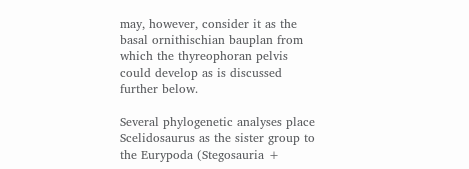may, however, consider it as the basal ornithischian bauplan from which the thyreophoran pelvis could develop as is discussed further below.

Several phylogenetic analyses place Scelidosaurus as the sister group to the Eurypoda (Stegosauria +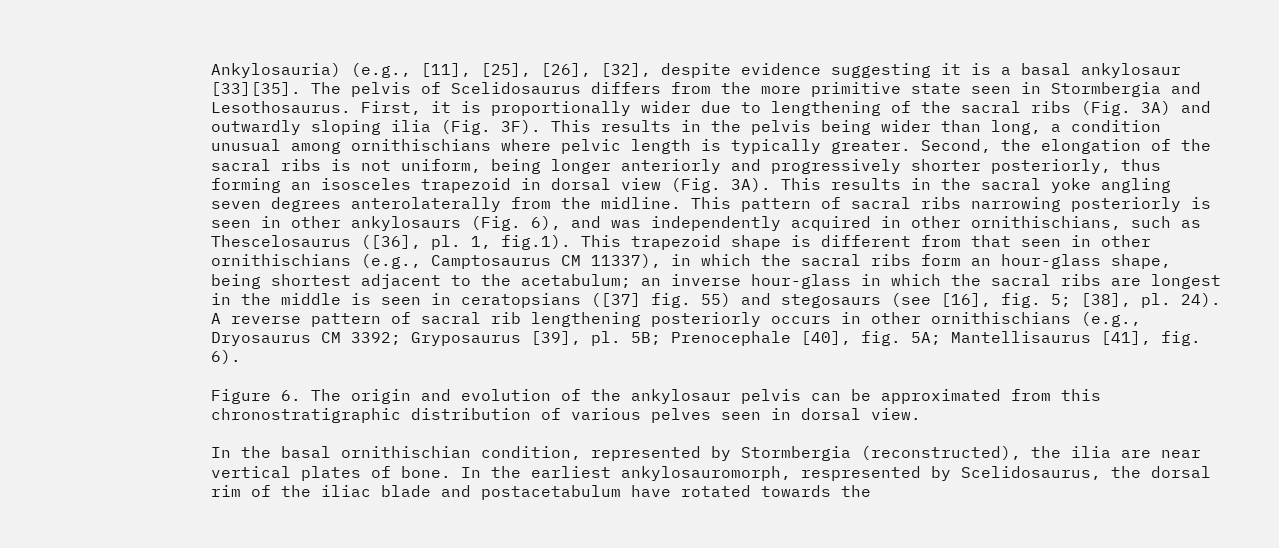Ankylosauria) (e.g., [11], [25], [26], [32], despite evidence suggesting it is a basal ankylosaur [33][35]. The pelvis of Scelidosaurus differs from the more primitive state seen in Stormbergia and Lesothosaurus. First, it is proportionally wider due to lengthening of the sacral ribs (Fig. 3A) and outwardly sloping ilia (Fig. 3F). This results in the pelvis being wider than long, a condition unusual among ornithischians where pelvic length is typically greater. Second, the elongation of the sacral ribs is not uniform, being longer anteriorly and progressively shorter posteriorly, thus forming an isosceles trapezoid in dorsal view (Fig. 3A). This results in the sacral yoke angling seven degrees anterolaterally from the midline. This pattern of sacral ribs narrowing posteriorly is seen in other ankylosaurs (Fig. 6), and was independently acquired in other ornithischians, such as Thescelosaurus ([36], pl. 1, fig.1). This trapezoid shape is different from that seen in other ornithischians (e.g., Camptosaurus CM 11337), in which the sacral ribs form an hour-glass shape, being shortest adjacent to the acetabulum; an inverse hour-glass in which the sacral ribs are longest in the middle is seen in ceratopsians ([37] fig. 55) and stegosaurs (see [16], fig. 5; [38], pl. 24). A reverse pattern of sacral rib lengthening posteriorly occurs in other ornithischians (e.g., Dryosaurus CM 3392; Gryposaurus [39], pl. 5B; Prenocephale [40], fig. 5A; Mantellisaurus [41], fig. 6).

Figure 6. The origin and evolution of the ankylosaur pelvis can be approximated from this chronostratigraphic distribution of various pelves seen in dorsal view.

In the basal ornithischian condition, represented by Stormbergia (reconstructed), the ilia are near vertical plates of bone. In the earliest ankylosauromorph, respresented by Scelidosaurus, the dorsal rim of the iliac blade and postacetabulum have rotated towards the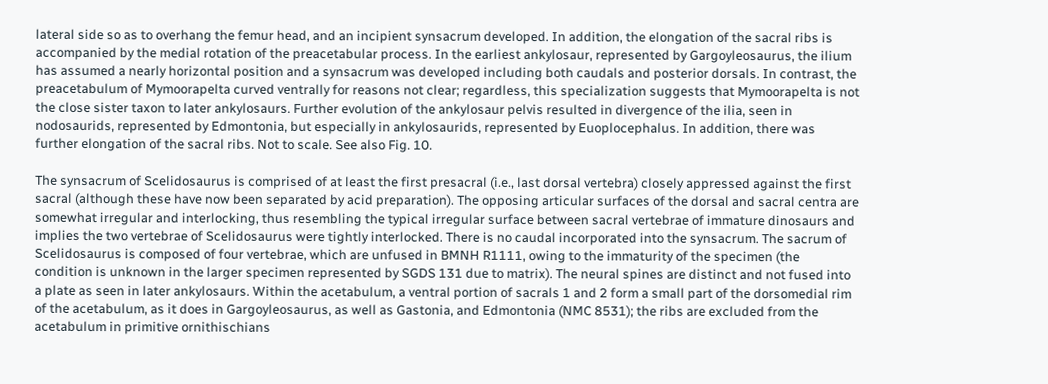lateral side so as to overhang the femur head, and an incipient synsacrum developed. In addition, the elongation of the sacral ribs is accompanied by the medial rotation of the preacetabular process. In the earliest ankylosaur, represented by Gargoyleosaurus, the ilium has assumed a nearly horizontal position and a synsacrum was developed including both caudals and posterior dorsals. In contrast, the preacetabulum of Mymoorapelta curved ventrally for reasons not clear; regardless, this specialization suggests that Mymoorapelta is not the close sister taxon to later ankylosaurs. Further evolution of the ankylosaur pelvis resulted in divergence of the ilia, seen in nodosaurids, represented by Edmontonia, but especially in ankylosaurids, represented by Euoplocephalus. In addition, there was further elongation of the sacral ribs. Not to scale. See also Fig. 10.

The synsacrum of Scelidosaurus is comprised of at least the first presacral (i.e., last dorsal vertebra) closely appressed against the first sacral (although these have now been separated by acid preparation). The opposing articular surfaces of the dorsal and sacral centra are somewhat irregular and interlocking, thus resembling the typical irregular surface between sacral vertebrae of immature dinosaurs and implies the two vertebrae of Scelidosaurus were tightly interlocked. There is no caudal incorporated into the synsacrum. The sacrum of Scelidosaurus is composed of four vertebrae, which are unfused in BMNH R1111, owing to the immaturity of the specimen (the condition is unknown in the larger specimen represented by SGDS 131 due to matrix). The neural spines are distinct and not fused into a plate as seen in later ankylosaurs. Within the acetabulum, a ventral portion of sacrals 1 and 2 form a small part of the dorsomedial rim of the acetabulum, as it does in Gargoyleosaurus, as well as Gastonia, and Edmontonia (NMC 8531); the ribs are excluded from the acetabulum in primitive ornithischians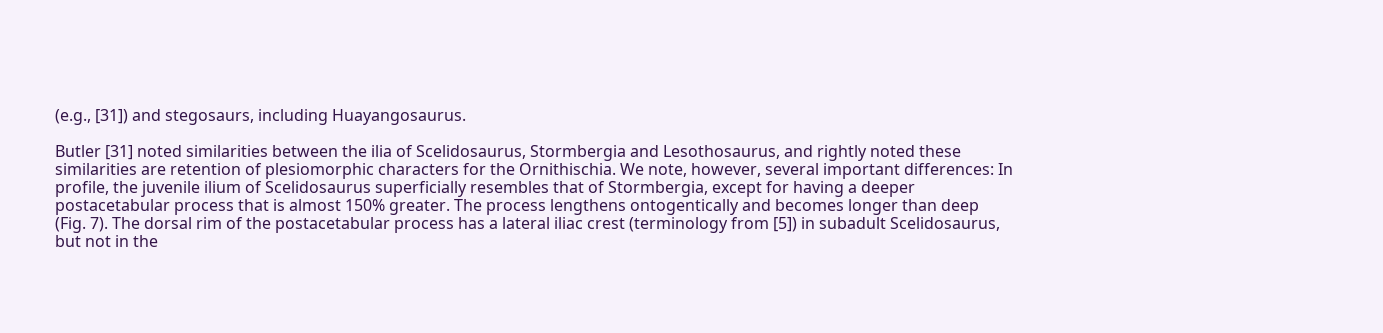(e.g., [31]) and stegosaurs, including Huayangosaurus.

Butler [31] noted similarities between the ilia of Scelidosaurus, Stormbergia and Lesothosaurus, and rightly noted these similarities are retention of plesiomorphic characters for the Ornithischia. We note, however, several important differences: In profile, the juvenile ilium of Scelidosaurus superficially resembles that of Stormbergia, except for having a deeper postacetabular process that is almost 150% greater. The process lengthens ontogentically and becomes longer than deep (Fig. 7). The dorsal rim of the postacetabular process has a lateral iliac crest (terminology from [5]) in subadult Scelidosaurus, but not in the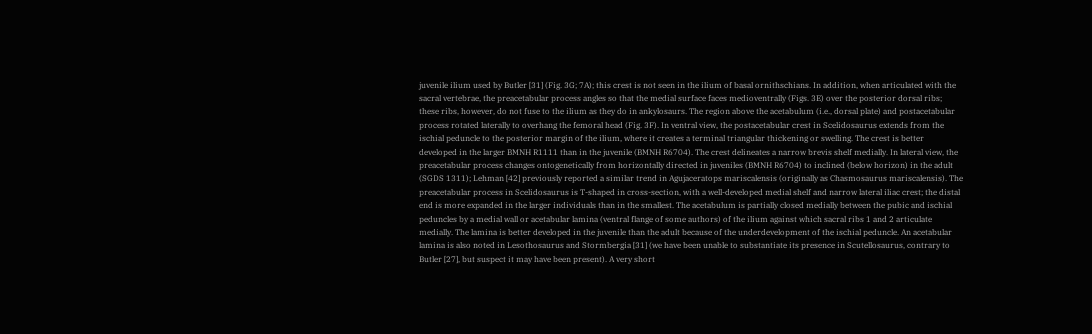juvenile ilium used by Butler [31] (Fig. 3G; 7A); this crest is not seen in the ilium of basal ornithschians. In addition, when articulated with the sacral vertebrae, the preacetabular process angles so that the medial surface faces medioventrally (Figs. 3E) over the posterior dorsal ribs; these ribs, however, do not fuse to the ilium as they do in ankylosaurs. The region above the acetabulum (i.e., dorsal plate) and postacetabular process rotated laterally to overhang the femoral head (Fig. 3F). In ventral view, the postacetabular crest in Scelidosaurus extends from the ischial peduncle to the posterior margin of the ilium, where it creates a terminal triangular thickening or swelling. The crest is better developed in the larger BMNH R1111 than in the juvenile (BMNH R6704). The crest delineates a narrow brevis shelf medially. In lateral view, the preacetabular process changes ontogenetically from horizontally directed in juveniles (BMNH R6704) to inclined (below horizon) in the adult (SGDS 1311); Lehman [42] previously reported a similar trend in Agujaceratops mariscalensis (originally as Chasmosaurus mariscalensis). The preacetabular process in Scelidosaurus is T-shaped in cross-section, with a well-developed medial shelf and narrow lateral iliac crest; the distal end is more expanded in the larger individuals than in the smallest. The acetabulum is partially closed medially between the pubic and ischial peduncles by a medial wall or acetabular lamina (ventral flange of some authors) of the ilium against which sacral ribs 1 and 2 articulate medially. The lamina is better developed in the juvenile than the adult because of the underdevelopment of the ischial peduncle. An acetabular lamina is also noted in Lesothosaurus and Stormbergia [31] (we have been unable to substantiate its presence in Scutellosaurus, contrary to Butler [27], but suspect it may have been present). A very short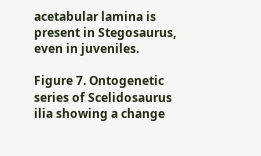acetabular lamina is present in Stegosaurus, even in juveniles.

Figure 7. Ontogenetic series of Scelidosaurus ilia showing a change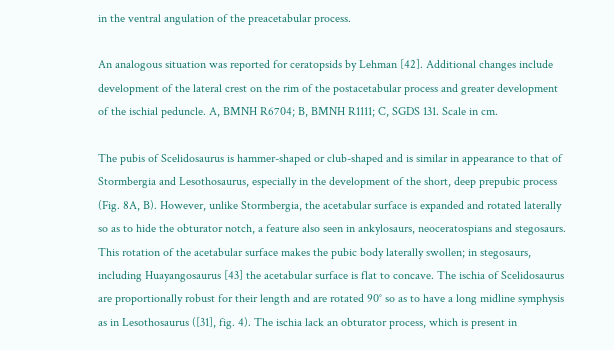in the ventral angulation of the preacetabular process.

An analogous situation was reported for ceratopsids by Lehman [42]. Additional changes include development of the lateral crest on the rim of the postacetabular process and greater development of the ischial peduncle. A, BMNH R6704; B, BMNH R1111; C, SGDS 131. Scale in cm.

The pubis of Scelidosaurus is hammer-shaped or club-shaped and is similar in appearance to that of Stormbergia and Lesothosaurus, especially in the development of the short, deep prepubic process (Fig. 8A, B). However, unlike Stormbergia, the acetabular surface is expanded and rotated laterally so as to hide the obturator notch, a feature also seen in ankylosaurs, neoceratospians and stegosaurs. This rotation of the acetabular surface makes the pubic body laterally swollen; in stegosaurs, including Huayangosaurus [43] the acetabular surface is flat to concave. The ischia of Scelidosaurus are proportionally robust for their length and are rotated 90° so as to have a long midline symphysis as in Lesothosaurus ([31], fig. 4). The ischia lack an obturator process, which is present in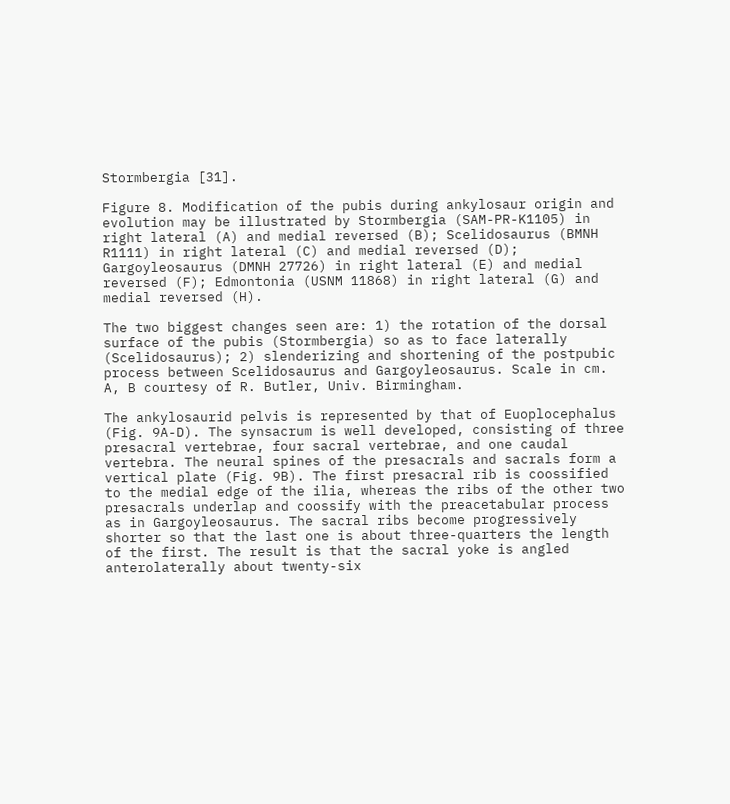Stormbergia [31].

Figure 8. Modification of the pubis during ankylosaur origin and evolution may be illustrated by Stormbergia (SAM-PR-K1105) in right lateral (A) and medial reversed (B); Scelidosaurus (BMNH R1111) in right lateral (C) and medial reversed (D); Gargoyleosaurus (DMNH 27726) in right lateral (E) and medial reversed (F); Edmontonia (USNM 11868) in right lateral (G) and medial reversed (H).

The two biggest changes seen are: 1) the rotation of the dorsal surface of the pubis (Stormbergia) so as to face laterally (Scelidosaurus); 2) slenderizing and shortening of the postpubic process between Scelidosaurus and Gargoyleosaurus. Scale in cm. A, B courtesy of R. Butler, Univ. Birmingham.

The ankylosaurid pelvis is represented by that of Euoplocephalus (Fig. 9A-D). The synsacrum is well developed, consisting of three presacral vertebrae, four sacral vertebrae, and one caudal vertebra. The neural spines of the presacrals and sacrals form a vertical plate (Fig. 9B). The first presacral rib is coossified to the medial edge of the ilia, whereas the ribs of the other two presacrals underlap and coossify with the preacetabular process as in Gargoyleosaurus. The sacral ribs become progressively shorter so that the last one is about three-quarters the length of the first. The result is that the sacral yoke is angled anterolaterally about twenty-six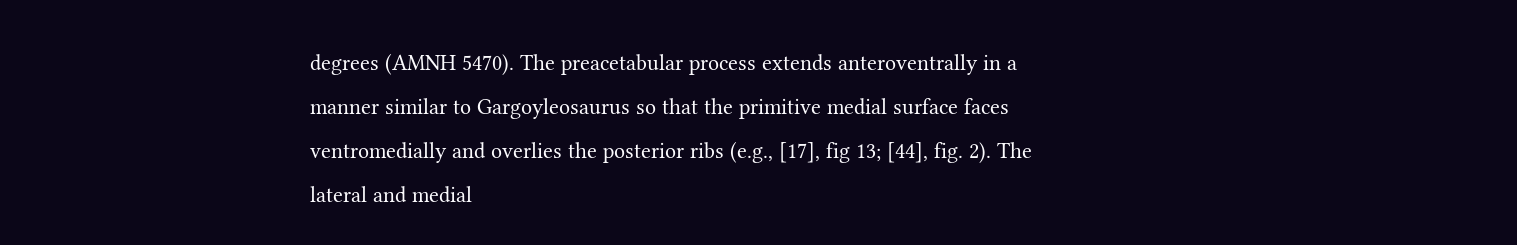degrees (AMNH 5470). The preacetabular process extends anteroventrally in a manner similar to Gargoyleosaurus so that the primitive medial surface faces ventromedially and overlies the posterior ribs (e.g., [17], fig 13; [44], fig. 2). The lateral and medial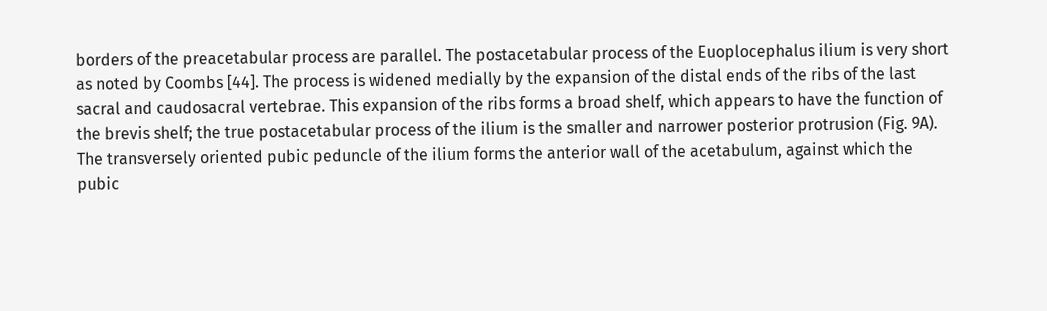borders of the preacetabular process are parallel. The postacetabular process of the Euoplocephalus ilium is very short as noted by Coombs [44]. The process is widened medially by the expansion of the distal ends of the ribs of the last sacral and caudosacral vertebrae. This expansion of the ribs forms a broad shelf, which appears to have the function of the brevis shelf; the true postacetabular process of the ilium is the smaller and narrower posterior protrusion (Fig. 9A). The transversely oriented pubic peduncle of the ilium forms the anterior wall of the acetabulum, against which the pubic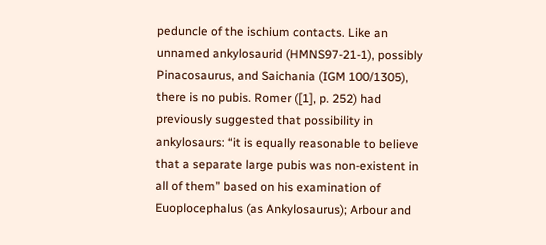peduncle of the ischium contacts. Like an unnamed ankylosaurid (HMNS97-21-1), possibly Pinacosaurus, and Saichania (IGM 100/1305), there is no pubis. Romer ([1], p. 252) had previously suggested that possibility in ankylosaurs: “it is equally reasonable to believe that a separate large pubis was non-existent in all of them” based on his examination of Euoplocephalus (as Ankylosaurus); Arbour and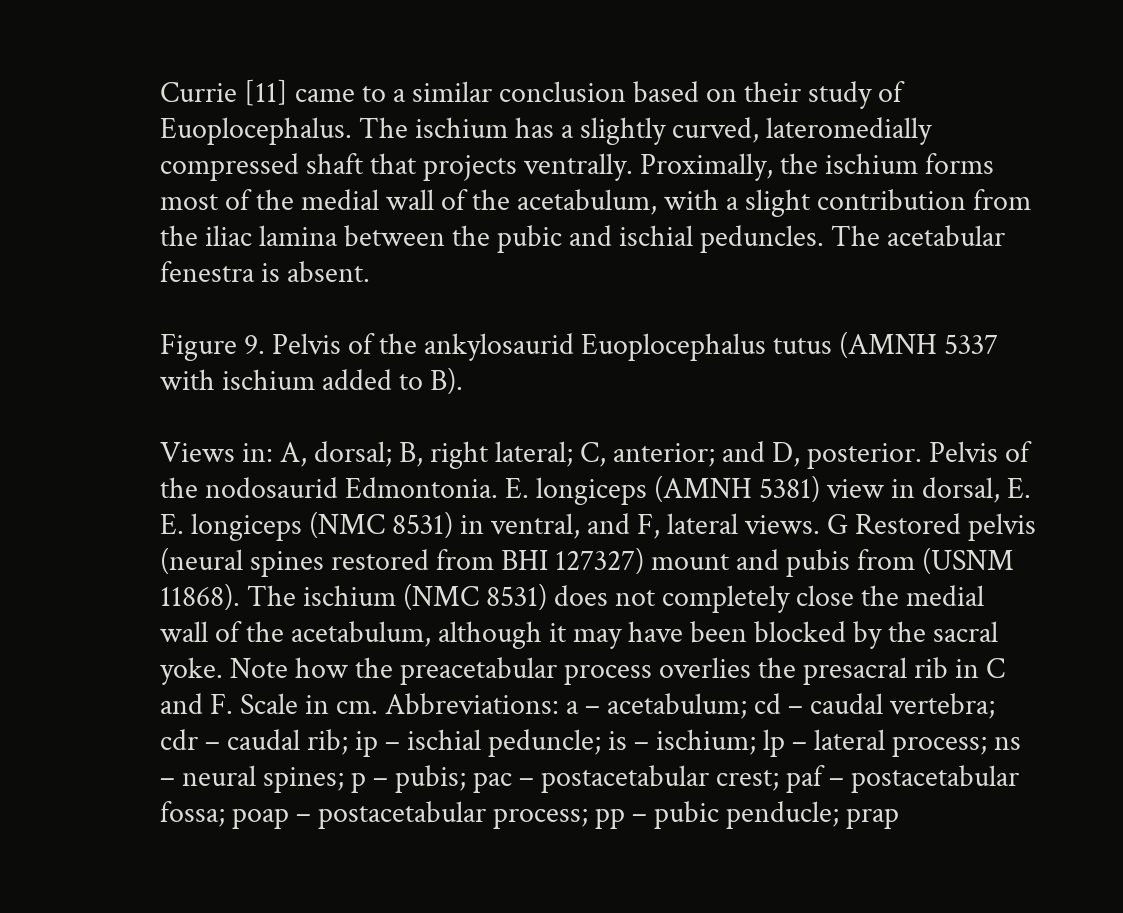Currie [11] came to a similar conclusion based on their study of Euoplocephalus. The ischium has a slightly curved, lateromedially compressed shaft that projects ventrally. Proximally, the ischium forms most of the medial wall of the acetabulum, with a slight contribution from the iliac lamina between the pubic and ischial peduncles. The acetabular fenestra is absent.

Figure 9. Pelvis of the ankylosaurid Euoplocephalus tutus (AMNH 5337 with ischium added to B).

Views in: A, dorsal; B, right lateral; C, anterior; and D, posterior. Pelvis of the nodosaurid Edmontonia. E. longiceps (AMNH 5381) view in dorsal, E. E. longiceps (NMC 8531) in ventral, and F, lateral views. G Restored pelvis (neural spines restored from BHI 127327) mount and pubis from (USNM 11868). The ischium (NMC 8531) does not completely close the medial wall of the acetabulum, although it may have been blocked by the sacral yoke. Note how the preacetabular process overlies the presacral rib in C and F. Scale in cm. Abbreviations: a – acetabulum; cd – caudal vertebra; cdr – caudal rib; ip – ischial peduncle; is – ischium; lp – lateral process; ns – neural spines; p – pubis; pac – postacetabular crest; paf – postacetabular fossa; poap – postacetabular process; pp – pubic penducle; prap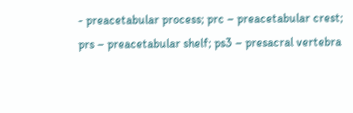- preacetabular process; prc – preacetabular crest; prs – preacetabular shelf; ps3 – presacral vertebra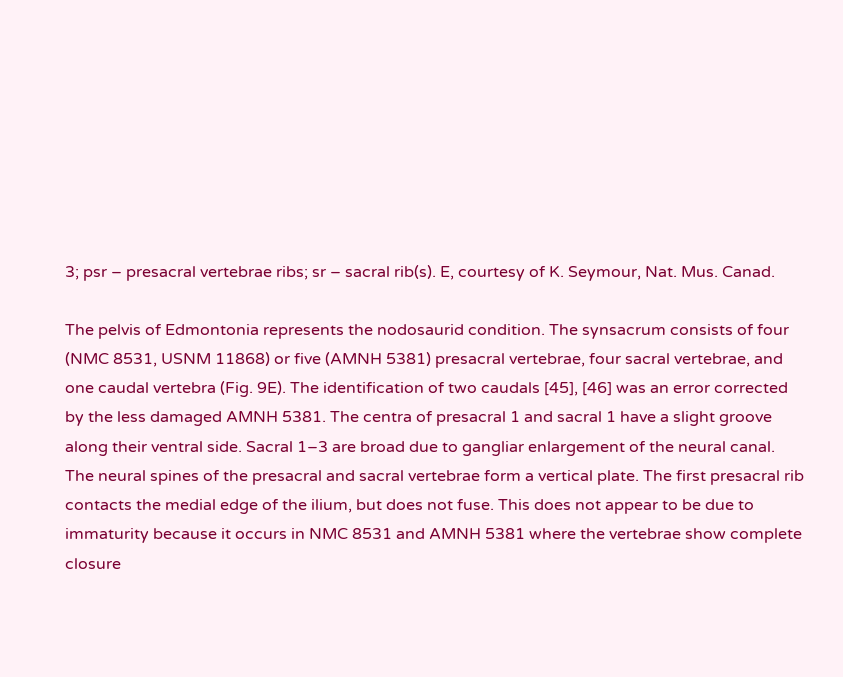3; psr – presacral vertebrae ribs; sr – sacral rib(s). E, courtesy of K. Seymour, Nat. Mus. Canad.

The pelvis of Edmontonia represents the nodosaurid condition. The synsacrum consists of four (NMC 8531, USNM 11868) or five (AMNH 5381) presacral vertebrae, four sacral vertebrae, and one caudal vertebra (Fig. 9E). The identification of two caudals [45], [46] was an error corrected by the less damaged AMNH 5381. The centra of presacral 1 and sacral 1 have a slight groove along their ventral side. Sacral 1–3 are broad due to gangliar enlargement of the neural canal. The neural spines of the presacral and sacral vertebrae form a vertical plate. The first presacral rib contacts the medial edge of the ilium, but does not fuse. This does not appear to be due to immaturity because it occurs in NMC 8531 and AMNH 5381 where the vertebrae show complete closure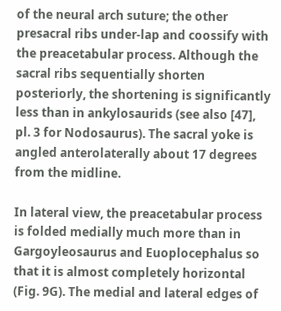of the neural arch suture; the other presacral ribs under-lap and coossify with the preacetabular process. Although the sacral ribs sequentially shorten posteriorly, the shortening is significantly less than in ankylosaurids (see also [47], pl. 3 for Nodosaurus). The sacral yoke is angled anterolaterally about 17 degrees from the midline.

In lateral view, the preacetabular process is folded medially much more than in Gargoyleosaurus and Euoplocephalus so that it is almost completely horizontal (Fig. 9G). The medial and lateral edges of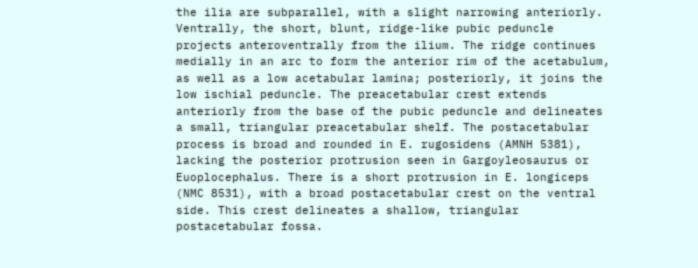the ilia are subparallel, with a slight narrowing anteriorly. Ventrally, the short, blunt, ridge-like pubic peduncle projects anteroventrally from the ilium. The ridge continues medially in an arc to form the anterior rim of the acetabulum, as well as a low acetabular lamina; posteriorly, it joins the low ischial peduncle. The preacetabular crest extends anteriorly from the base of the pubic peduncle and delineates a small, triangular preacetabular shelf. The postacetabular process is broad and rounded in E. rugosidens (AMNH 5381), lacking the posterior protrusion seen in Gargoyleosaurus or Euoplocephalus. There is a short protrusion in E. longiceps (NMC 8531), with a broad postacetabular crest on the ventral side. This crest delineates a shallow, triangular postacetabular fossa.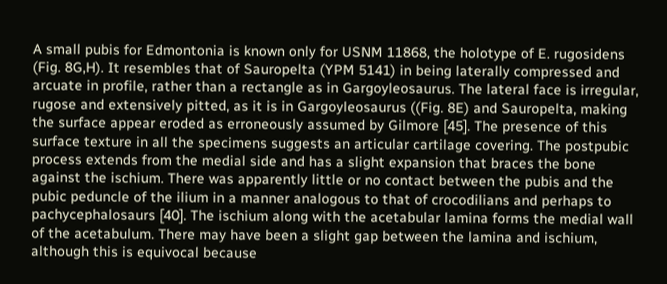A small pubis for Edmontonia is known only for USNM 11868, the holotype of E. rugosidens (Fig. 8G,H). It resembles that of Sauropelta (YPM 5141) in being laterally compressed and arcuate in profile, rather than a rectangle as in Gargoyleosaurus. The lateral face is irregular, rugose and extensively pitted, as it is in Gargoyleosaurus ((Fig. 8E) and Sauropelta, making the surface appear eroded as erroneously assumed by Gilmore [45]. The presence of this surface texture in all the specimens suggests an articular cartilage covering. The postpubic process extends from the medial side and has a slight expansion that braces the bone against the ischium. There was apparently little or no contact between the pubis and the pubic peduncle of the ilium in a manner analogous to that of crocodilians and perhaps to pachycephalosaurs [40]. The ischium along with the acetabular lamina forms the medial wall of the acetabulum. There may have been a slight gap between the lamina and ischium, although this is equivocal because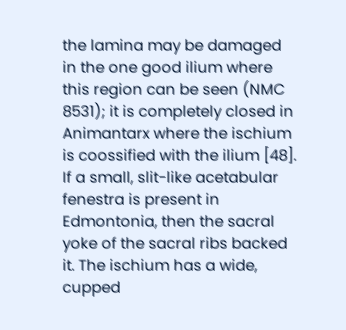the lamina may be damaged in the one good ilium where this region can be seen (NMC 8531); it is completely closed in Animantarx where the ischium is coossified with the ilium [48]. If a small, slit-like acetabular fenestra is present in Edmontonia, then the sacral yoke of the sacral ribs backed it. The ischium has a wide, cupped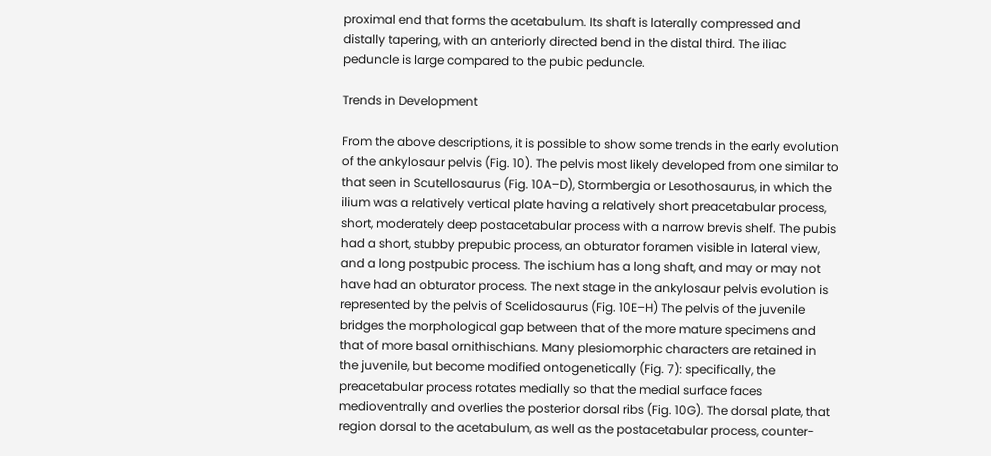proximal end that forms the acetabulum. Its shaft is laterally compressed and distally tapering, with an anteriorly directed bend in the distal third. The iliac peduncle is large compared to the pubic peduncle.

Trends in Development

From the above descriptions, it is possible to show some trends in the early evolution of the ankylosaur pelvis (Fig. 10). The pelvis most likely developed from one similar to that seen in Scutellosaurus (Fig. 10A–D), Stormbergia or Lesothosaurus, in which the ilium was a relatively vertical plate having a relatively short preacetabular process, short, moderately deep postacetabular process with a narrow brevis shelf. The pubis had a short, stubby prepubic process, an obturator foramen visible in lateral view, and a long postpubic process. The ischium has a long shaft, and may or may not have had an obturator process. The next stage in the ankylosaur pelvis evolution is represented by the pelvis of Scelidosaurus (Fig. 10E–H) The pelvis of the juvenile bridges the morphological gap between that of the more mature specimens and that of more basal ornithischians. Many plesiomorphic characters are retained in the juvenile, but become modified ontogenetically (Fig. 7): specifically, the preacetabular process rotates medially so that the medial surface faces medioventrally and overlies the posterior dorsal ribs (Fig. 10G). The dorsal plate, that region dorsal to the acetabulum, as well as the postacetabular process, counter-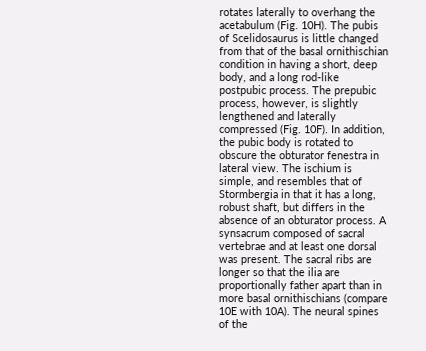rotates laterally to overhang the acetabulum (Fig. 10H). The pubis of Scelidosaurus is little changed from that of the basal ornithischian condition in having a short, deep body, and a long rod-like postpubic process. The prepubic process, however, is slightly lengthened and laterally compressed (Fig. 10F). In addition, the pubic body is rotated to obscure the obturator fenestra in lateral view. The ischium is simple, and resembles that of Stormbergia in that it has a long, robust shaft, but differs in the absence of an obturator process. A synsacrum composed of sacral vertebrae and at least one dorsal was present. The sacral ribs are longer so that the ilia are proportionally father apart than in more basal ornithischians (compare 10E with 10A). The neural spines of the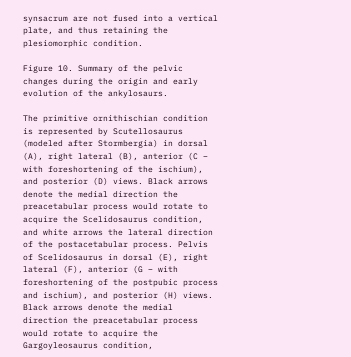synsacrum are not fused into a vertical plate, and thus retaining the plesiomorphic condition.

Figure 10. Summary of the pelvic changes during the origin and early evolution of the ankylosaurs.

The primitive ornithischian condition is represented by Scutellosaurus (modeled after Stormbergia) in dorsal (A), right lateral (B), anterior (C – with foreshortening of the ischium), and posterior (D) views. Black arrows denote the medial direction the preacetabular process would rotate to acquire the Scelidosaurus condition, and white arrows the lateral direction of the postacetabular process. Pelvis of Scelidosaurus in dorsal (E), right lateral (F), anterior (G – with foreshortening of the postpubic process and ischium), and posterior (H) views. Black arrows denote the medial direction the preacetabular process would rotate to acquire the Gargoyleosaurus condition,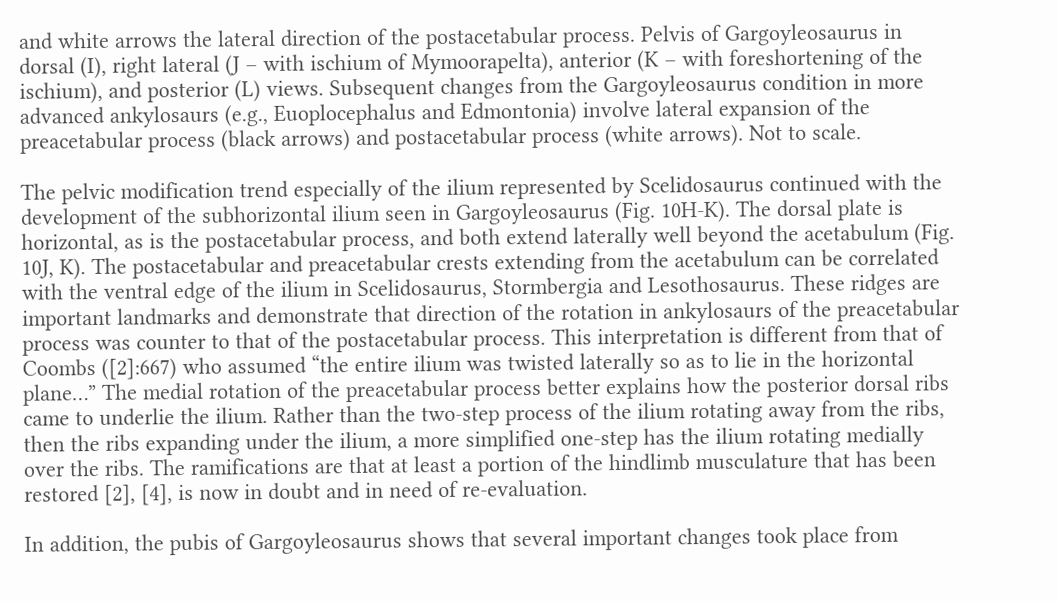and white arrows the lateral direction of the postacetabular process. Pelvis of Gargoyleosaurus in dorsal (I), right lateral (J – with ischium of Mymoorapelta), anterior (K – with foreshortening of the ischium), and posterior (L) views. Subsequent changes from the Gargoyleosaurus condition in more advanced ankylosaurs (e.g., Euoplocephalus and Edmontonia) involve lateral expansion of the preacetabular process (black arrows) and postacetabular process (white arrows). Not to scale.

The pelvic modification trend especially of the ilium represented by Scelidosaurus continued with the development of the subhorizontal ilium seen in Gargoyleosaurus (Fig. 10H-K). The dorsal plate is horizontal, as is the postacetabular process, and both extend laterally well beyond the acetabulum (Fig. 10J, K). The postacetabular and preacetabular crests extending from the acetabulum can be correlated with the ventral edge of the ilium in Scelidosaurus, Stormbergia and Lesothosaurus. These ridges are important landmarks and demonstrate that direction of the rotation in ankylosaurs of the preacetabular process was counter to that of the postacetabular process. This interpretation is different from that of Coombs ([2]:667) who assumed “the entire ilium was twisted laterally so as to lie in the horizontal plane…” The medial rotation of the preacetabular process better explains how the posterior dorsal ribs came to underlie the ilium. Rather than the two-step process of the ilium rotating away from the ribs, then the ribs expanding under the ilium, a more simplified one-step has the ilium rotating medially over the ribs. The ramifications are that at least a portion of the hindlimb musculature that has been restored [2], [4], is now in doubt and in need of re-evaluation.

In addition, the pubis of Gargoyleosaurus shows that several important changes took place from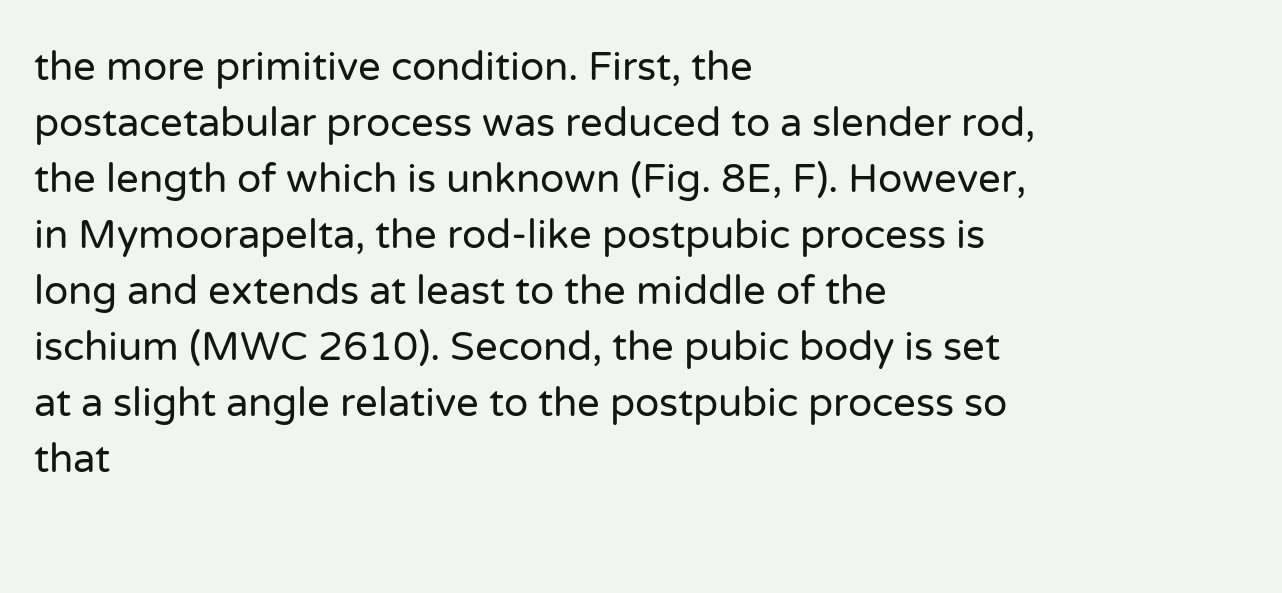the more primitive condition. First, the postacetabular process was reduced to a slender rod, the length of which is unknown (Fig. 8E, F). However, in Mymoorapelta, the rod-like postpubic process is long and extends at least to the middle of the ischium (MWC 2610). Second, the pubic body is set at a slight angle relative to the postpubic process so that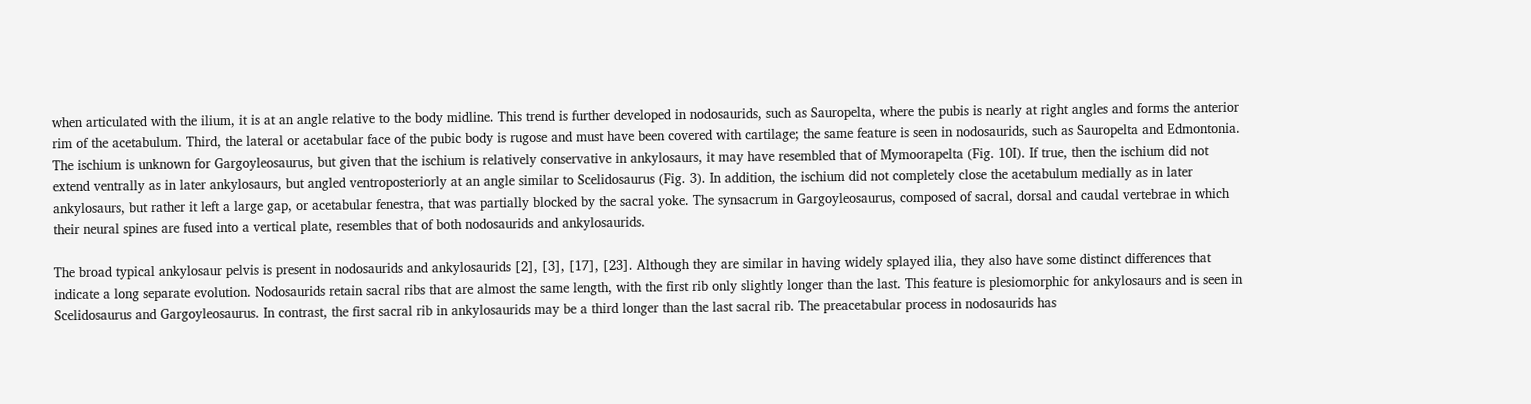when articulated with the ilium, it is at an angle relative to the body midline. This trend is further developed in nodosaurids, such as Sauropelta, where the pubis is nearly at right angles and forms the anterior rim of the acetabulum. Third, the lateral or acetabular face of the pubic body is rugose and must have been covered with cartilage; the same feature is seen in nodosaurids, such as Sauropelta and Edmontonia. The ischium is unknown for Gargoyleosaurus, but given that the ischium is relatively conservative in ankylosaurs, it may have resembled that of Mymoorapelta (Fig. 10I). If true, then the ischium did not extend ventrally as in later ankylosaurs, but angled ventroposteriorly at an angle similar to Scelidosaurus (Fig. 3). In addition, the ischium did not completely close the acetabulum medially as in later ankylosaurs, but rather it left a large gap, or acetabular fenestra, that was partially blocked by the sacral yoke. The synsacrum in Gargoyleosaurus, composed of sacral, dorsal and caudal vertebrae in which their neural spines are fused into a vertical plate, resembles that of both nodosaurids and ankylosaurids.

The broad typical ankylosaur pelvis is present in nodosaurids and ankylosaurids [2], [3], [17], [23]. Although they are similar in having widely splayed ilia, they also have some distinct differences that indicate a long separate evolution. Nodosaurids retain sacral ribs that are almost the same length, with the first rib only slightly longer than the last. This feature is plesiomorphic for ankylosaurs and is seen in Scelidosaurus and Gargoyleosaurus. In contrast, the first sacral rib in ankylosaurids may be a third longer than the last sacral rib. The preacetabular process in nodosaurids has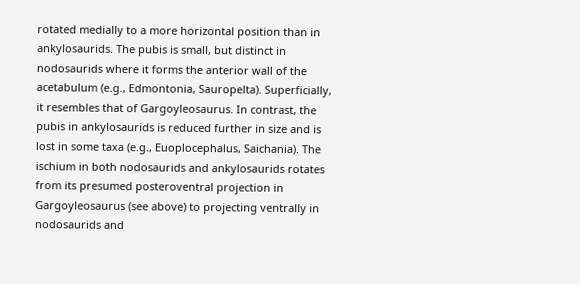rotated medially to a more horizontal position than in ankylosaurids. The pubis is small, but distinct in nodosaurids where it forms the anterior wall of the acetabulum (e.g., Edmontonia, Sauropelta). Superficially, it resembles that of Gargoyleosaurus. In contrast, the pubis in ankylosaurids is reduced further in size and is lost in some taxa (e.g., Euoplocephalus, Saichania). The ischium in both nodosaurids and ankylosaurids rotates from its presumed posteroventral projection in Gargoyleosaurus (see above) to projecting ventrally in nodosaurids and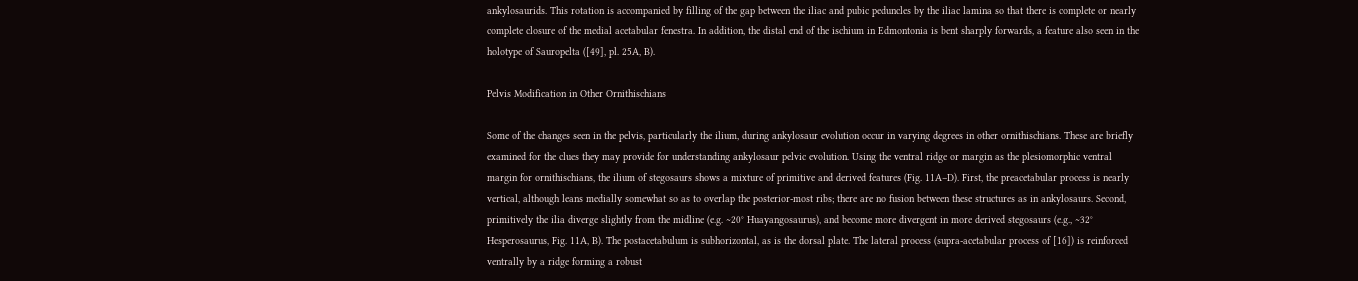ankylosaurids. This rotation is accompanied by filling of the gap between the iliac and pubic peduncles by the iliac lamina so that there is complete or nearly complete closure of the medial acetabular fenestra. In addition, the distal end of the ischium in Edmontonia is bent sharply forwards, a feature also seen in the holotype of Sauropelta ([49], pl. 25A, B).

Pelvis Modification in Other Ornithischians

Some of the changes seen in the pelvis, particularly the ilium, during ankylosaur evolution occur in varying degrees in other ornithischians. These are briefly examined for the clues they may provide for understanding ankylosaur pelvic evolution. Using the ventral ridge or margin as the plesiomorphic ventral margin for ornithischians, the ilium of stegosaurs shows a mixture of primitive and derived features (Fig. 11A–D). First, the preacetabular process is nearly vertical, although leans medially somewhat so as to overlap the posterior-most ribs; there are no fusion between these structures as in ankylosaurs. Second, primitively the ilia diverge slightly from the midline (e.g. ∼20° Huayangosaurus), and become more divergent in more derived stegosaurs (e.g., ∼32° Hesperosaurus, Fig. 11A, B). The postacetabulum is subhorizontal, as is the dorsal plate. The lateral process (supra-acetabular process of [16]) is reinforced ventrally by a ridge forming a robust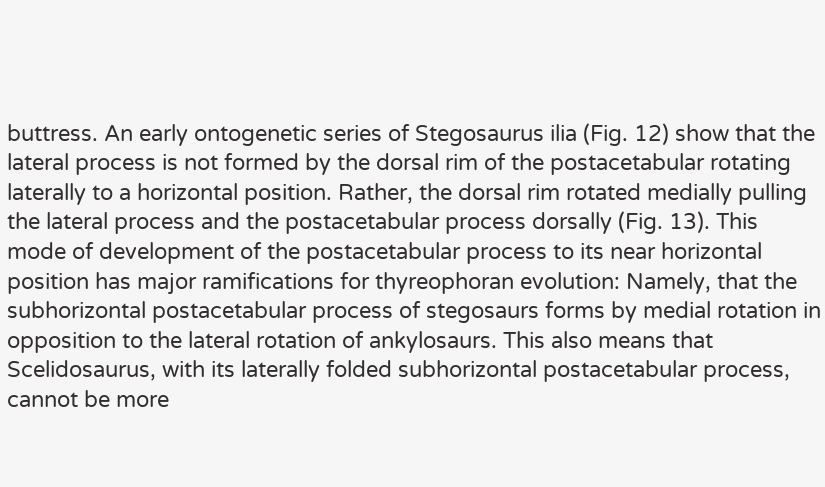buttress. An early ontogenetic series of Stegosaurus ilia (Fig. 12) show that the lateral process is not formed by the dorsal rim of the postacetabular rotating laterally to a horizontal position. Rather, the dorsal rim rotated medially pulling the lateral process and the postacetabular process dorsally (Fig. 13). This mode of development of the postacetabular process to its near horizontal position has major ramifications for thyreophoran evolution: Namely, that the subhorizontal postacetabular process of stegosaurs forms by medial rotation in opposition to the lateral rotation of ankylosaurs. This also means that Scelidosaurus, with its laterally folded subhorizontal postacetabular process, cannot be more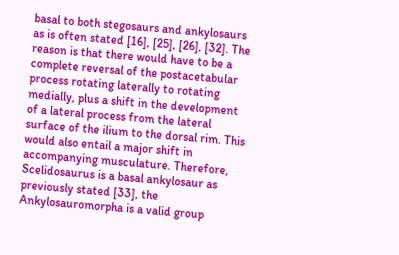basal to both stegosaurs and ankylosaurs as is often stated [16], [25], [26], [32]. The reason is that there would have to be a complete reversal of the postacetabular process rotating laterally to rotating medially, plus a shift in the development of a lateral process from the lateral surface of the ilium to the dorsal rim. This would also entail a major shift in accompanying musculature. Therefore, Scelidosaurus is a basal ankylosaur as previously stated [33], the Ankylosauromorpha is a valid group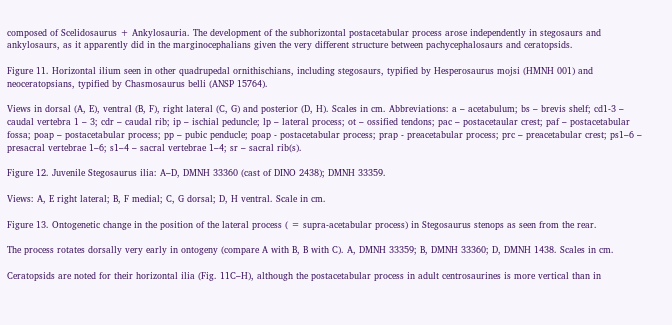composed of Scelidosaurus + Ankylosauria. The development of the subhorizontal postacetabular process arose independently in stegosaurs and ankylosaurs, as it apparently did in the marginocephalians given the very different structure between pachycephalosaurs and ceratopsids.

Figure 11. Horizontal ilium seen in other quadrupedal ornithischians, including stegosaurs, typified by Hesperosaurus mojsi (HMNH 001) and neoceratopsians, typified by Chasmosaurus belli (ANSP 15764).

Views in dorsal (A, E), ventral (B, F), right lateral (C, G) and posterior (D, H). Scales in cm. Abbreviations: a – acetabulum; bs – brevis shelf; cd1-3 – caudal vertebra 1 – 3; cdr – caudal rib; ip – ischial peduncle; lp – lateral process; ot – ossified tendons; pac – postacetaular crest; paf – postacetabular fossa; poap – postacetabular process; pp – pubic penducle; poap - postacetabular process; prap - preacetabular process; prc – preacetabular crest; ps1–6 – presacral vertebrae 1–6; s1–4 – sacral vertebrae 1–4; sr – sacral rib(s).

Figure 12. Juvenile Stegosaurus ilia: A–D, DMNH 33360 (cast of DINO 2438); DMNH 33359.

Views: A, E right lateral; B, F medial; C, G dorsal; D, H ventral. Scale in cm.

Figure 13. Ontogenetic change in the position of the lateral process ( = supra-acetabular process) in Stegosaurus stenops as seen from the rear.

The process rotates dorsally very early in ontogeny (compare A with B, B with C). A, DMNH 33359; B, DMNH 33360; D, DMNH 1438. Scales in cm.

Ceratopsids are noted for their horizontal ilia (Fig. 11C–H), although the postacetabular process in adult centrosaurines is more vertical than in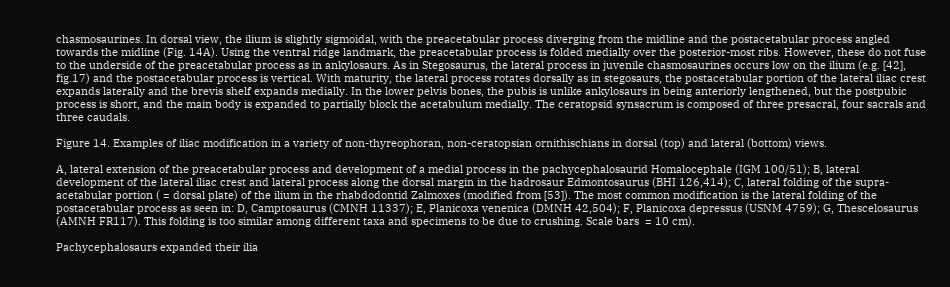chasmosaurines. In dorsal view, the ilium is slightly sigmoidal, with the preacetabular process diverging from the midline and the postacetabular process angled towards the midline (Fig. 14A). Using the ventral ridge landmark, the preacetabular process is folded medially over the posterior-most ribs. However, these do not fuse to the underside of the preacetabular process as in ankylosaurs. As in Stegosaurus, the lateral process in juvenile chasmosaurines occurs low on the ilium (e.g. [42], fig.17) and the postacetabular process is vertical. With maturity, the lateral process rotates dorsally as in stegosaurs, the postacetabular portion of the lateral iliac crest expands laterally and the brevis shelf expands medially. In the lower pelvis bones, the pubis is unlike ankylosaurs in being anteriorly lengthened, but the postpubic process is short, and the main body is expanded to partially block the acetabulum medially. The ceratopsid synsacrum is composed of three presacral, four sacrals and three caudals.

Figure 14. Examples of iliac modification in a variety of non-thyreophoran, non-ceratopsian ornithischians in dorsal (top) and lateral (bottom) views.

A, lateral extension of the preacetabular process and development of a medial process in the pachycephalosaurid Homalocephale (IGM 100/51); B, lateral development of the lateral iliac crest and lateral process along the dorsal margin in the hadrosaur Edmontosaurus (BHI 126,414); C, lateral folding of the supra-acetabular portion ( = dorsal plate) of the ilium in the rhabdodontid Zalmoxes (modified from [53]). The most common modification is the lateral folding of the postacetabular process as seen in: D, Camptosaurus (CMNH 11337); E, Planicoxa venenica (DMNH 42,504); F, Planicoxa depressus (USNM 4759); G, Thescelosaurus (AMNH FR117). This folding is too similar among different taxa and specimens to be due to crushing. Scale bars  = 10 cm).

Pachycephalosaurs expanded their ilia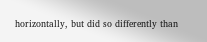horizontally, but did so differently than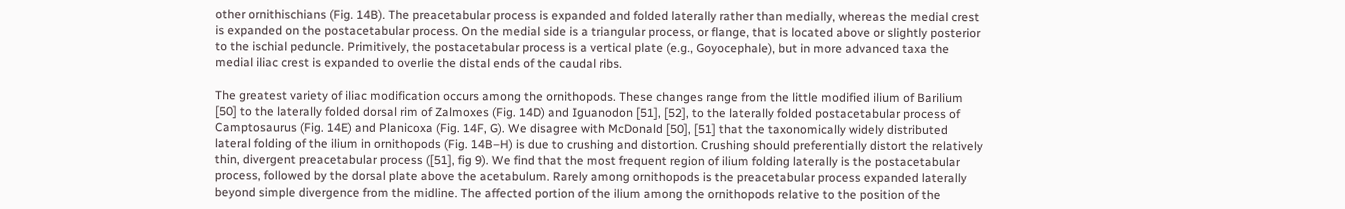other ornithischians (Fig. 14B). The preacetabular process is expanded and folded laterally rather than medially, whereas the medial crest is expanded on the postacetabular process. On the medial side is a triangular process, or flange, that is located above or slightly posterior to the ischial peduncle. Primitively, the postacetabular process is a vertical plate (e.g., Goyocephale), but in more advanced taxa the medial iliac crest is expanded to overlie the distal ends of the caudal ribs.

The greatest variety of iliac modification occurs among the ornithopods. These changes range from the little modified ilium of Barilium [50] to the laterally folded dorsal rim of Zalmoxes (Fig. 14D) and Iguanodon [51], [52], to the laterally folded postacetabular process of Camptosaurus (Fig. 14E) and Planicoxa (Fig. 14F, G). We disagree with McDonald [50], [51] that the taxonomically widely distributed lateral folding of the ilium in ornithopods (Fig. 14B–H) is due to crushing and distortion. Crushing should preferentially distort the relatively thin, divergent preacetabular process ([51], fig 9). We find that the most frequent region of ilium folding laterally is the postacetabular process, followed by the dorsal plate above the acetabulum. Rarely among ornithopods is the preacetabular process expanded laterally beyond simple divergence from the midline. The affected portion of the ilium among the ornithopods relative to the position of the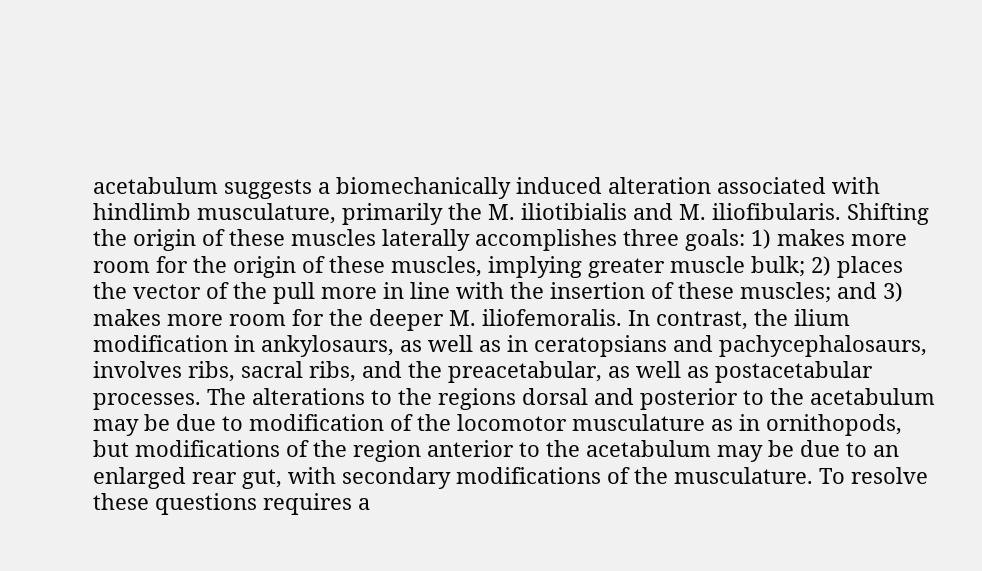acetabulum suggests a biomechanically induced alteration associated with hindlimb musculature, primarily the M. iliotibialis and M. iliofibularis. Shifting the origin of these muscles laterally accomplishes three goals: 1) makes more room for the origin of these muscles, implying greater muscle bulk; 2) places the vector of the pull more in line with the insertion of these muscles; and 3) makes more room for the deeper M. iliofemoralis. In contrast, the ilium modification in ankylosaurs, as well as in ceratopsians and pachycephalosaurs, involves ribs, sacral ribs, and the preacetabular, as well as postacetabular processes. The alterations to the regions dorsal and posterior to the acetabulum may be due to modification of the locomotor musculature as in ornithopods, but modifications of the region anterior to the acetabulum may be due to an enlarged rear gut, with secondary modifications of the musculature. To resolve these questions requires a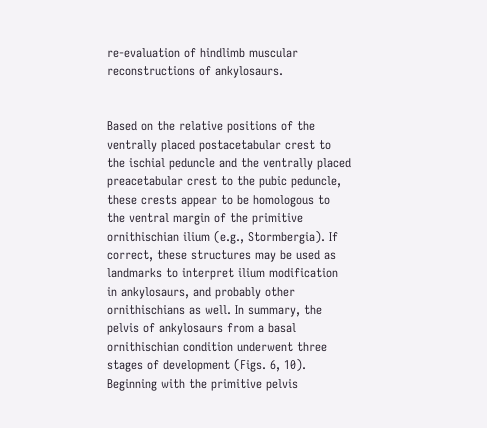re-evaluation of hindlimb muscular reconstructions of ankylosaurs.


Based on the relative positions of the ventrally placed postacetabular crest to the ischial peduncle and the ventrally placed preacetabular crest to the pubic peduncle, these crests appear to be homologous to the ventral margin of the primitive ornithischian ilium (e.g., Stormbergia). If correct, these structures may be used as landmarks to interpret ilium modification in ankylosaurs, and probably other ornithischians as well. In summary, the pelvis of ankylosaurs from a basal ornithischian condition underwent three stages of development (Figs. 6, 10). Beginning with the primitive pelvis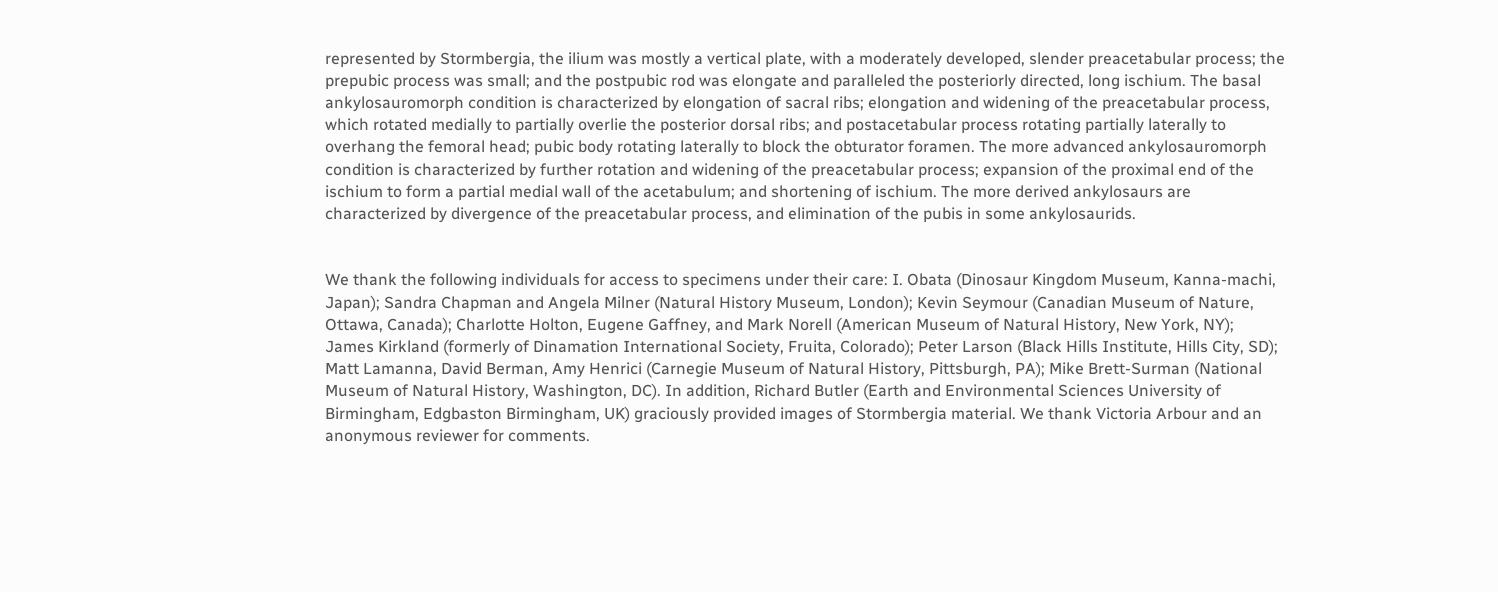represented by Stormbergia, the ilium was mostly a vertical plate, with a moderately developed, slender preacetabular process; the prepubic process was small; and the postpubic rod was elongate and paralleled the posteriorly directed, long ischium. The basal ankylosauromorph condition is characterized by elongation of sacral ribs; elongation and widening of the preacetabular process, which rotated medially to partially overlie the posterior dorsal ribs; and postacetabular process rotating partially laterally to overhang the femoral head; pubic body rotating laterally to block the obturator foramen. The more advanced ankylosauromorph condition is characterized by further rotation and widening of the preacetabular process; expansion of the proximal end of the ischium to form a partial medial wall of the acetabulum; and shortening of ischium. The more derived ankylosaurs are characterized by divergence of the preacetabular process, and elimination of the pubis in some ankylosaurids.


We thank the following individuals for access to specimens under their care: I. Obata (Dinosaur Kingdom Museum, Kanna-machi, Japan); Sandra Chapman and Angela Milner (Natural History Museum, London); Kevin Seymour (Canadian Museum of Nature, Ottawa, Canada); Charlotte Holton, Eugene Gaffney, and Mark Norell (American Museum of Natural History, New York, NY); James Kirkland (formerly of Dinamation International Society, Fruita, Colorado); Peter Larson (Black Hills Institute, Hills City, SD); Matt Lamanna, David Berman, Amy Henrici (Carnegie Museum of Natural History, Pittsburgh, PA); Mike Brett-Surman (National Museum of Natural History, Washington, DC). In addition, Richard Butler (Earth and Environmental Sciences University of Birmingham, Edgbaston Birmingham, UK) graciously provided images of Stormbergia material. We thank Victoria Arbour and an anonymous reviewer for comments.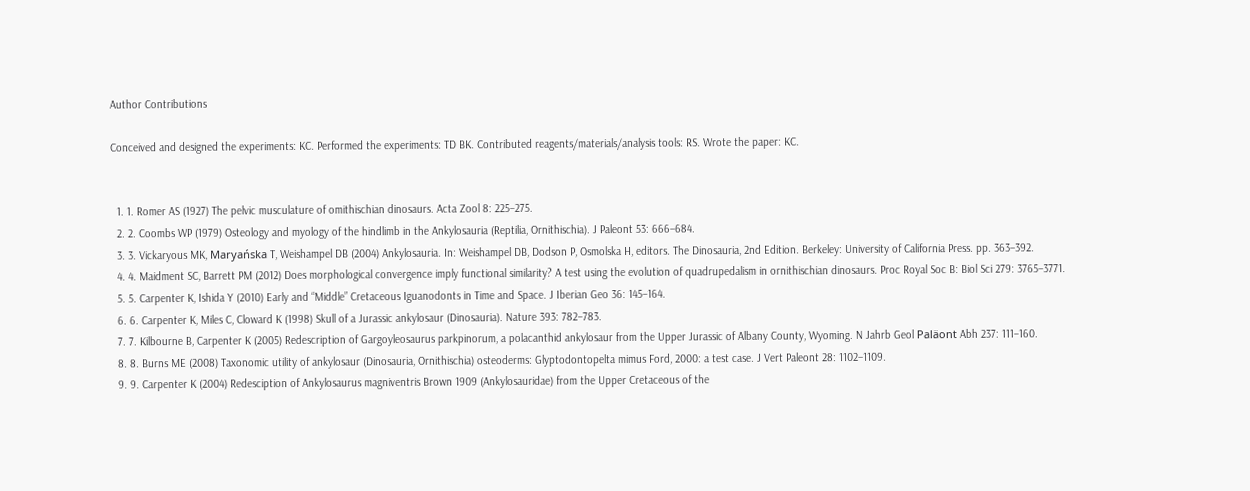Author Contributions

Conceived and designed the experiments: KC. Performed the experiments: TD BK. Contributed reagents/materials/analysis tools: RS. Wrote the paper: KC.


  1. 1. Romer AS (1927) The pelvic musculature of omithischian dinosaurs. Acta Zool 8: 225–275.
  2. 2. Coombs WP (1979) Osteology and myology of the hindlimb in the Ankylosauria (Reptilia, Ornithischia). J Paleont 53: 666–684.
  3. 3. Vickaryous MK, Maryańska T, Weishampel DB (2004) Ankylosauria. In: Weishampel DB, Dodson P, Osmolska H, editors. The Dinosauria, 2nd Edition. Berkeley: University of California Press. pp. 363–392.
  4. 4. Maidment SC, Barrett PM (2012) Does morphological convergence imply functional similarity? A test using the evolution of quadrupedalism in ornithischian dinosaurs. Proc Royal Soc B: Biol Sci 279: 3765–3771.
  5. 5. Carpenter K, Ishida Y (2010) Early and “Middle” Cretaceous Iguanodonts in Time and Space. J Iberian Geo 36: 145–164.
  6. 6. Carpenter K, Miles C, Cloward K (1998) Skull of a Jurassic ankylosaur (Dinosauria). Nature 393: 782–783.
  7. 7. Kilbourne B, Carpenter K (2005) Redescription of Gargoyleosaurus parkpinorum, a polacanthid ankylosaur from the Upper Jurassic of Albany County, Wyoming. N Jahrb Geol Paläont Abh 237: 111–160.
  8. 8. Burns ME (2008) Taxonomic utility of ankylosaur (Dinosauria, Ornithischia) osteoderms: Glyptodontopelta mimus Ford, 2000: a test case. J Vert Paleont 28: 1102–1109.
  9. 9. Carpenter K (2004) Redesciption of Ankylosaurus magniventris Brown 1909 (Ankylosauridae) from the Upper Cretaceous of the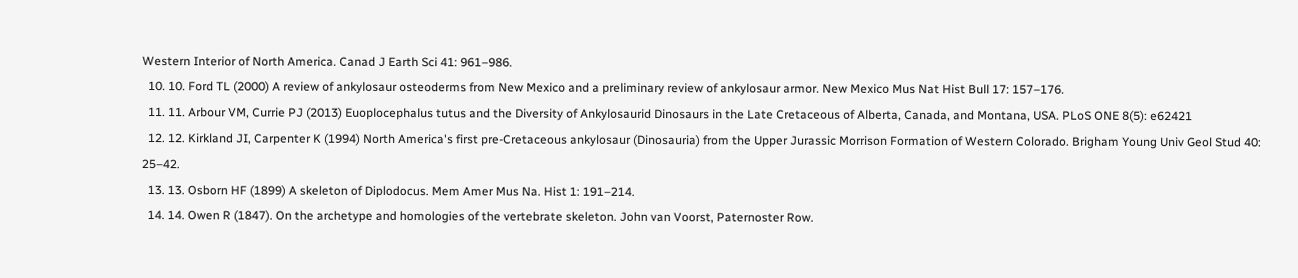Western Interior of North America. Canad J Earth Sci 41: 961–986.
  10. 10. Ford TL (2000) A review of ankylosaur osteoderms from New Mexico and a preliminary review of ankylosaur armor. New Mexico Mus Nat Hist Bull 17: 157–176.
  11. 11. Arbour VM, Currie PJ (2013) Euoplocephalus tutus and the Diversity of Ankylosaurid Dinosaurs in the Late Cretaceous of Alberta, Canada, and Montana, USA. PLoS ONE 8(5): e62421
  12. 12. Kirkland JI, Carpenter K (1994) North America's first pre-Cretaceous ankylosaur (Dinosauria) from the Upper Jurassic Morrison Formation of Western Colorado. Brigham Young Univ Geol Stud 40: 25–42.
  13. 13. Osborn HF (1899) A skeleton of Diplodocus. Mem Amer Mus Na. Hist 1: 191–214.
  14. 14. Owen R (1847). On the archetype and homologies of the vertebrate skeleton. John van Voorst, Paternoster Row.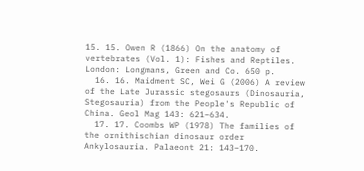15. 15. Owen R (1866) On the anatomy of vertebrates (Vol. 1): Fishes and Reptiles. London: Longmans, Green and Co. 650 p.
  16. 16. Maidment SC, Wei G (2006) A review of the Late Jurassic stegosaurs (Dinosauria, Stegosauria) from the People's Republic of China. Geol Mag 143: 621–634.
  17. 17. Coombs WP (1978) The families of the ornithischian dinosaur order Ankylosauria. Palaeont 21: 143–170.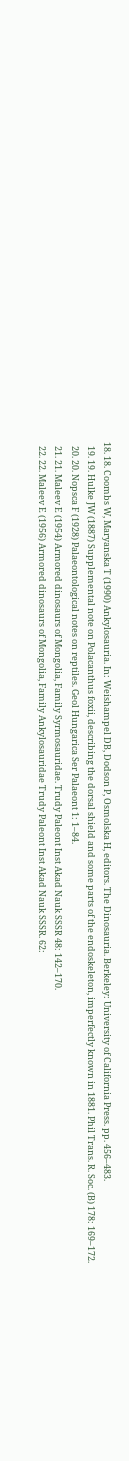18. 18. Coombs W, Maryanska T (1990) Ankylosauria. In: Weishampel DB, Dodson P, Osmolska H, editors. The Dinosauria. Berkeley: University of California Press. pp. 456–483.
  19. 19. Hulke JW (1887) Supplemental note on Polacanthus foxii, describing the dorsal shield and some parts of the endoskeleton, imperfectly known in 1881. Phil Trans. R. Soc. (B) 178: 169–172.
  20. 20. Nopsca F (1928) Palaeontological notes on reptiles. Geol Hungarica Ser Palaeont 1: 1–84.
  21. 21. Maleev E (1954) Armored dinosaurs of Mongolia, Family Syrmosauridae. Trudy Paleont Inst Akad Nauk SSSR 48: 142–170.
  22. 22. Maleev E (1956) Armored dinosaurs of Mongolia, Family Ankylosauridae Trudy Paleont Inst Akad Nauk SSSR. 62: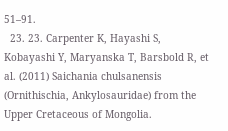51–91.
  23. 23. Carpenter K, Hayashi S, Kobayashi Y, Maryanska T, Barsbold R, et al. (2011) Saichania chulsanensis (Ornithischia, Ankylosauridae) from the Upper Cretaceous of Mongolia.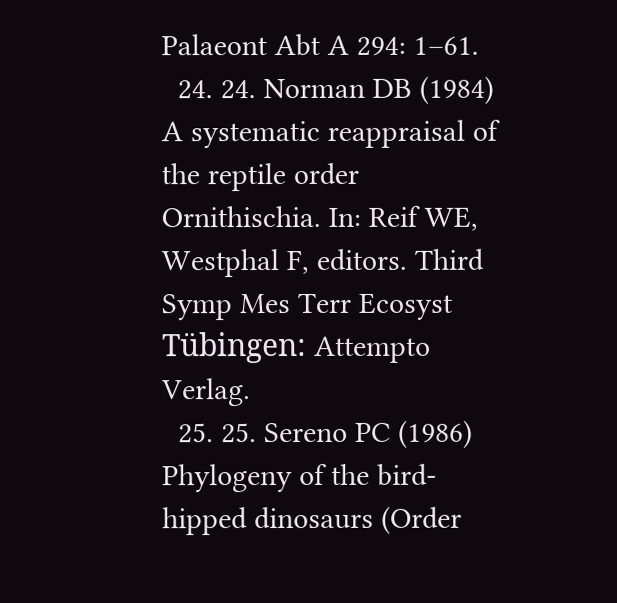Palaeont Abt A 294: 1–61.
  24. 24. Norman DB (1984) A systematic reappraisal of the reptile order Ornithischia. In: Reif WE, Westphal F, editors. Third Symp Mes Terr Ecosyst Tübingen: Attempto Verlag.
  25. 25. Sereno PC (1986) Phylogeny of the bird-hipped dinosaurs (Order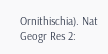Ornithischia). Nat Geogr Res 2: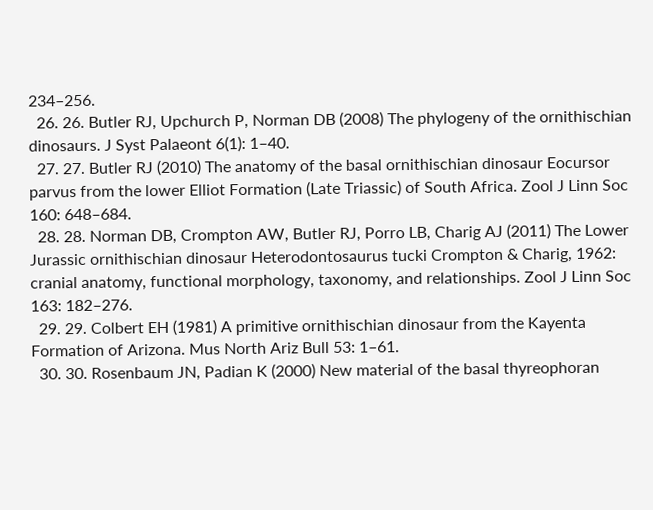234–256.
  26. 26. Butler RJ, Upchurch P, Norman DB (2008) The phylogeny of the ornithischian dinosaurs. J Syst Palaeont 6(1): 1–40.
  27. 27. Butler RJ (2010) The anatomy of the basal ornithischian dinosaur Eocursor parvus from the lower Elliot Formation (Late Triassic) of South Africa. Zool J Linn Soc 160: 648–684.
  28. 28. Norman DB, Crompton AW, Butler RJ, Porro LB, Charig AJ (2011) The Lower Jurassic ornithischian dinosaur Heterodontosaurus tucki Crompton & Charig, 1962: cranial anatomy, functional morphology, taxonomy, and relationships. Zool J Linn Soc 163: 182–276.
  29. 29. Colbert EH (1981) A primitive ornithischian dinosaur from the Kayenta Formation of Arizona. Mus North Ariz Bull 53: 1–61.
  30. 30. Rosenbaum JN, Padian K (2000) New material of the basal thyreophoran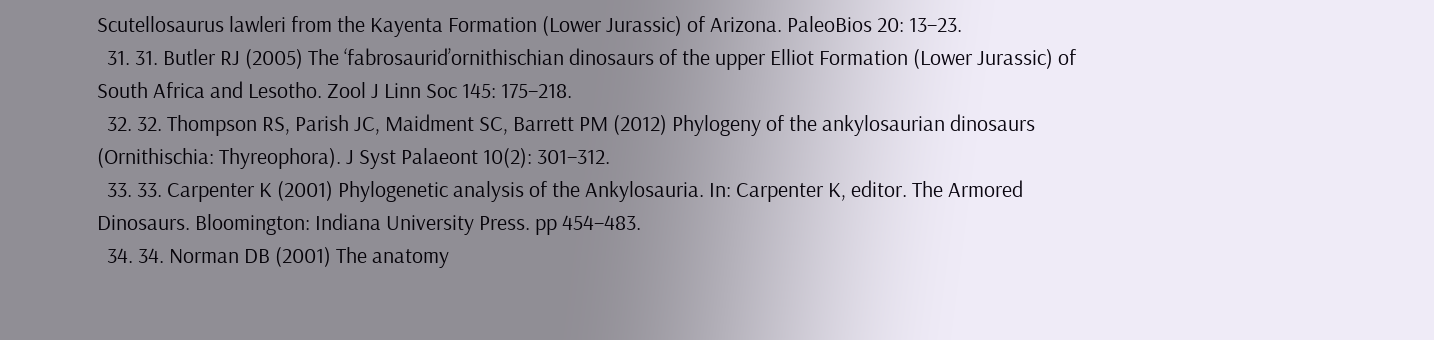Scutellosaurus lawleri from the Kayenta Formation (Lower Jurassic) of Arizona. PaleoBios 20: 13–23.
  31. 31. Butler RJ (2005) The ‘fabrosaurid’ornithischian dinosaurs of the upper Elliot Formation (Lower Jurassic) of South Africa and Lesotho. Zool J Linn Soc 145: 175–218.
  32. 32. Thompson RS, Parish JC, Maidment SC, Barrett PM (2012) Phylogeny of the ankylosaurian dinosaurs (Ornithischia: Thyreophora). J Syst Palaeont 10(2): 301–312.
  33. 33. Carpenter K (2001) Phylogenetic analysis of the Ankylosauria. In: Carpenter K, editor. The Armored Dinosaurs. Bloomington: Indiana University Press. pp 454–483.
  34. 34. Norman DB (2001) The anatomy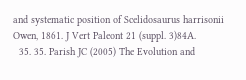and systematic position of Scelidosaurus harrisonii Owen, 1861. J Vert Paleont 21 (suppl. 3)84A.
  35. 35. Parish JC (2005) The Evolution and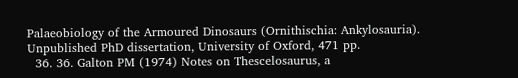Palaeobiology of the Armoured Dinosaurs (Ornithischia: Ankylosauria). Unpublished PhD dissertation, University of Oxford, 471 pp.
  36. 36. Galton PM (1974) Notes on Thescelosaurus, a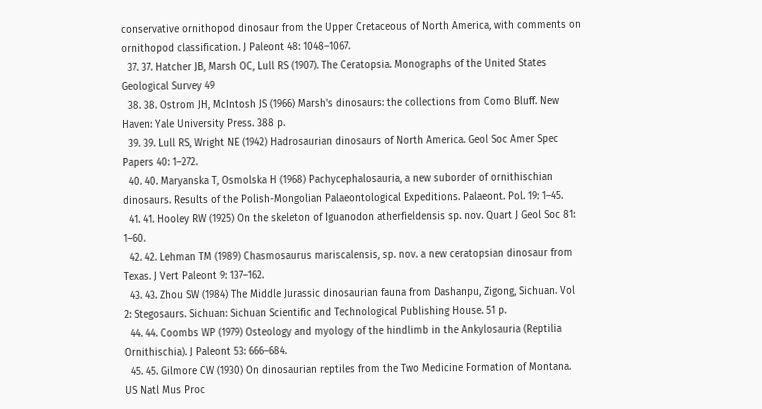conservative ornithopod dinosaur from the Upper Cretaceous of North America, with comments on ornithopod classification. J Paleont 48: 1048–1067.
  37. 37. Hatcher JB, Marsh OC, Lull RS (1907). The Ceratopsia. Monographs of the United States Geological Survey 49
  38. 38. Ostrom JH, McIntosh JS (1966) Marsh's dinosaurs: the collections from Como Bluff. New Haven: Yale University Press. 388 p.
  39. 39. Lull RS, Wright NE (1942) Hadrosaurian dinosaurs of North America. Geol Soc Amer Spec Papers 40: 1–272.
  40. 40. Maryanska T, Osmolska H (1968) Pachycephalosauria, a new suborder of ornithischian dinosaurs. Results of the Polish-Mongolian Palaeontological Expeditions. Palaeont. Pol. 19: 1–45.
  41. 41. Hooley RW (1925) On the skeleton of Iguanodon atherfieldensis sp. nov. Quart J Geol Soc 81: 1–60.
  42. 42. Lehman TM (1989) Chasmosaurus mariscalensis, sp. nov. a new ceratopsian dinosaur from Texas. J Vert Paleont 9: 137–162.
  43. 43. Zhou SW (1984) The Middle Jurassic dinosaurian fauna from Dashanpu, Zigong, Sichuan. Vol 2: Stegosaurs. Sichuan: Sichuan Scientific and Technological Publishing House. 51 p.
  44. 44. Coombs WP (1979) Osteology and myology of the hindlimb in the Ankylosauria (Reptilia Ornithischia). J Paleont 53: 666–684.
  45. 45. Gilmore CW (1930) On dinosaurian reptiles from the Two Medicine Formation of Montana. US Natl Mus Proc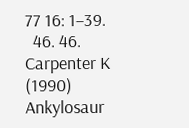77 16: 1–39.
  46. 46. Carpenter K (1990) Ankylosaur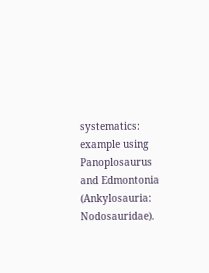systematics: example using Panoplosaurus and Edmontonia (Ankylosauria: Nodosauridae).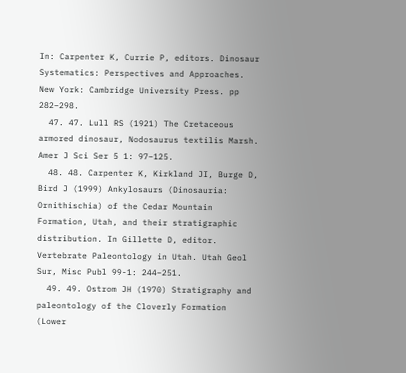In: Carpenter K, Currie P, editors. Dinosaur Systematics: Perspectives and Approaches. New York: Cambridge University Press. pp 282–298.
  47. 47. Lull RS (1921) The Cretaceous armored dinosaur, Nodosaurus textilis Marsh. Amer J Sci Ser 5 1: 97–125.
  48. 48. Carpenter K, Kirkland JI, Burge D, Bird J (1999) Ankylosaurs (Dinosauria: Ornithischia) of the Cedar Mountain Formation, Utah, and their stratigraphic distribution. In Gillette D, editor. Vertebrate Paleontology in Utah. Utah Geol Sur, Misc Publ 99-1: 244–251.
  49. 49. Ostrom JH (1970) Stratigraphy and paleontology of the Cloverly Formation (Lower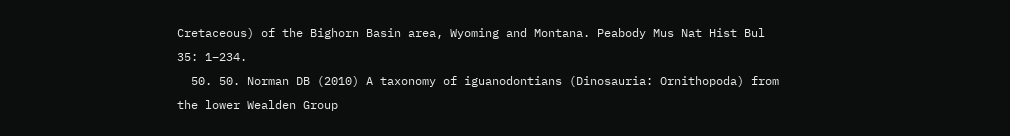Cretaceous) of the Bighorn Basin area, Wyoming and Montana. Peabody Mus Nat Hist Bul 35: 1–234.
  50. 50. Norman DB (2010) A taxonomy of iguanodontians (Dinosauria: Ornithopoda) from the lower Wealden Group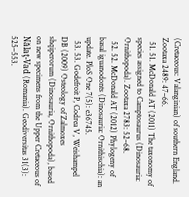(Cretaceous: Valanginian) of southern England. Zootaxa 2489: 47–66.
  51. 51. McDonald AT (2011) The taxonomy of species assigned to Camptosaurus (Dinosauria: Ornithopoda). Zootaxa 2783: 52–68.
  52. 52. McDonald AT (2012) Phylogeny of basal iguanodonts (Dinosauria: Ornithischia): an update. PloS One 7(5): e36745.
  53. 53. Godefroit P, Codrea V, Weishampel DB (2009) Osteology of Zalmoxes shqiperorum (Dinosauria, Ornithopoda), based on new specimens from the Upper Cretaceous of Nălaţ-Vad (Romania). Geodiversitas 31(3): 525–553.